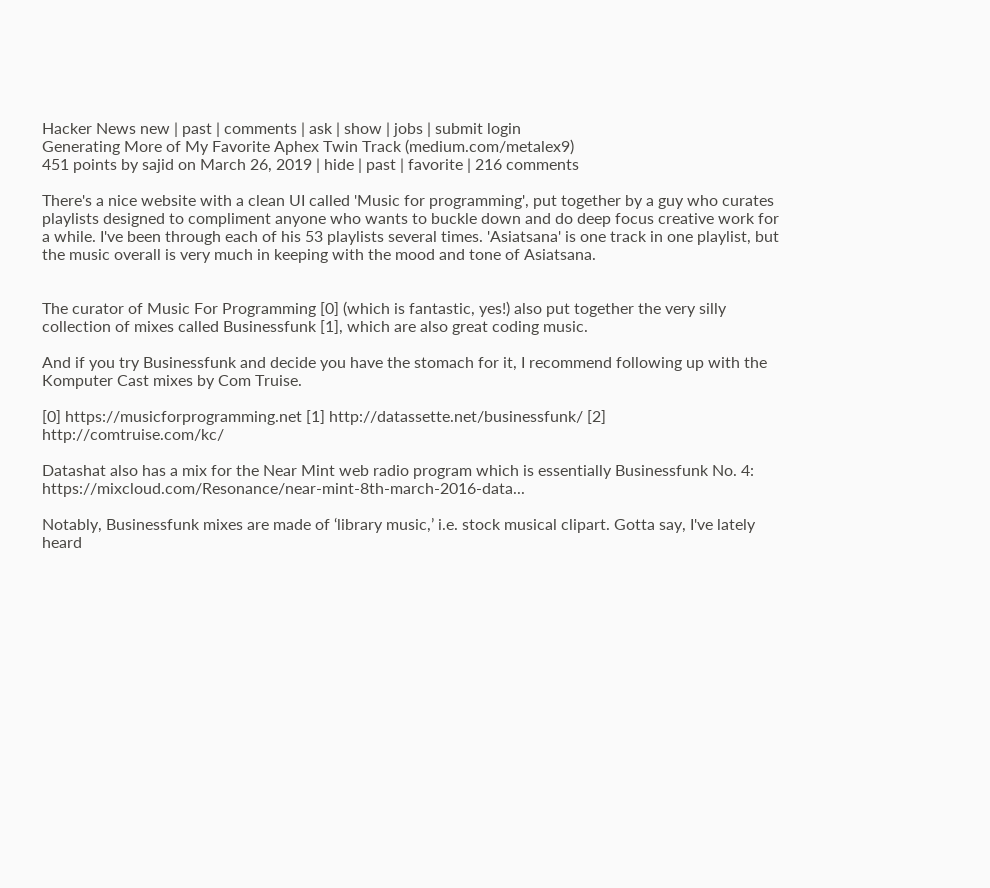Hacker News new | past | comments | ask | show | jobs | submit login
Generating More of My Favorite Aphex Twin Track (medium.com/metalex9)
451 points by sajid on March 26, 2019 | hide | past | favorite | 216 comments

There's a nice website with a clean UI called 'Music for programming', put together by a guy who curates playlists designed to compliment anyone who wants to buckle down and do deep focus creative work for a while. I've been through each of his 53 playlists several times. 'Asiatsana' is one track in one playlist, but the music overall is very much in keeping with the mood and tone of Asiatsana.


The curator of Music For Programming [0] (which is fantastic, yes!) also put together the very silly collection of mixes called Businessfunk [1], which are also great coding music.

And if you try Businessfunk and decide you have the stomach for it, I recommend following up with the Komputer Cast mixes by Com Truise.

[0] https://musicforprogramming.net [1] http://datassette.net/businessfunk/ [2] http://comtruise.com/kc/

Datashat also has a mix for the Near Mint web radio program which is essentially Businessfunk No. 4: https://mixcloud.com/Resonance/near-mint-8th-march-2016-data...

Notably, Businessfunk mixes are made of ‘library music,’ i.e. stock musical clipart. Gotta say, I've lately heard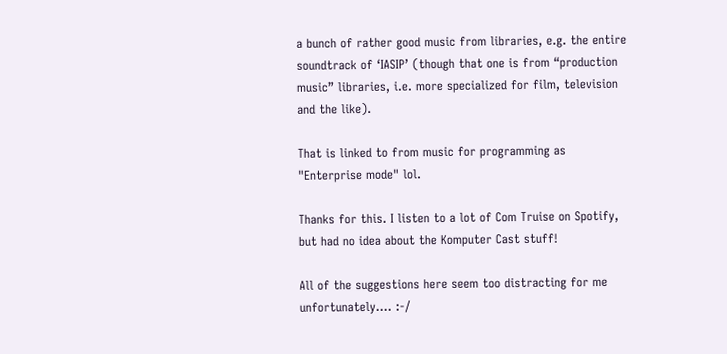a bunch of rather good music from libraries, e.g. the entire soundtrack of ‘IASIP’ (though that one is from “production music” libraries, i.e. more specialized for film, television and the like).

That is linked to from music for programming as "Enterprise mode" lol.

Thanks for this. I listen to a lot of Com Truise on Spotify, but had no idea about the Komputer Cast stuff!

All of the suggestions here seem too distracting for me unfortunately.... :-/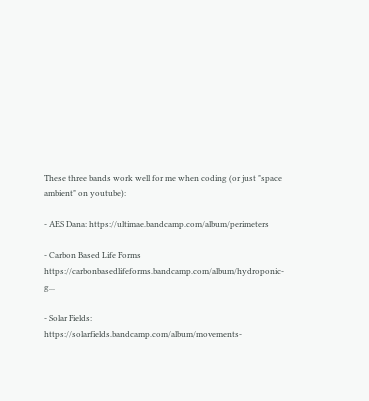These three bands work well for me when coding (or just "space ambient" on youtube):

- AES Dana: https://ultimae.bandcamp.com/album/perimeters

- Carbon Based Life Forms https://carbonbasedlifeforms.bandcamp.com/album/hydroponic-g...

- Solar Fields: https://solarfields.bandcamp.com/album/movements-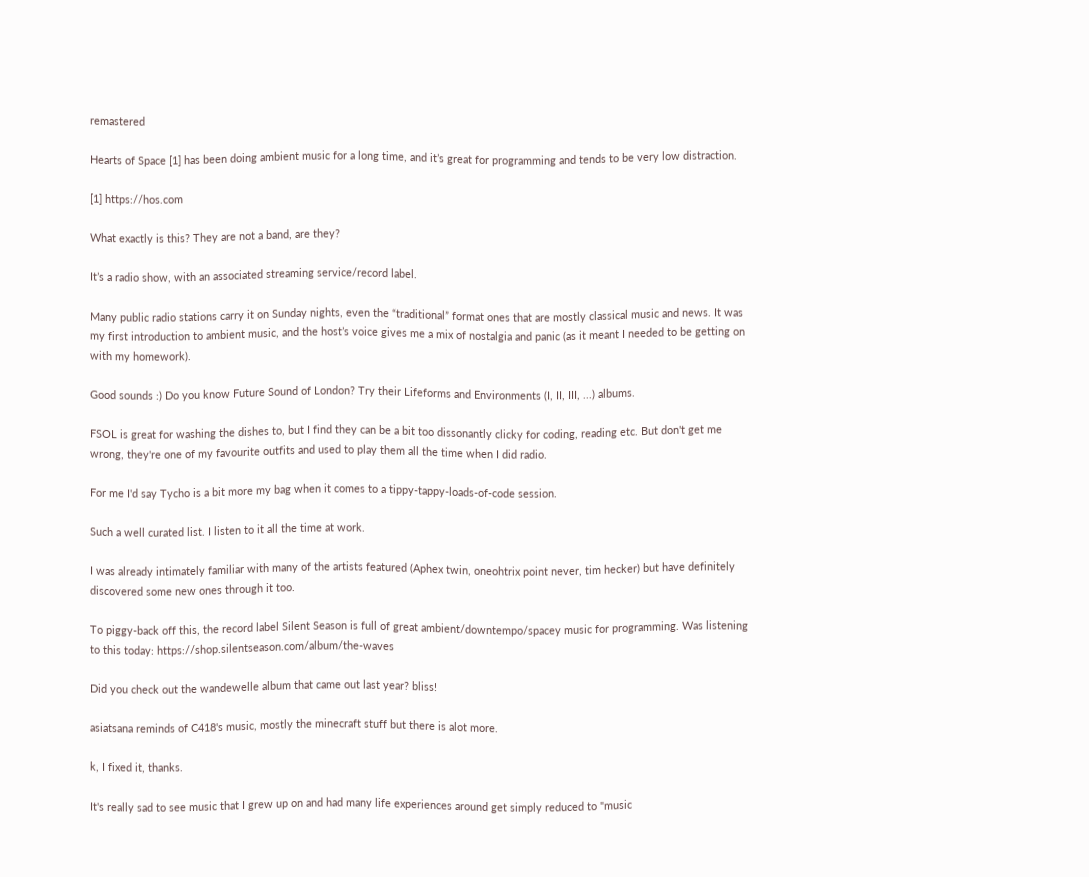remastered

Hearts of Space [1] has been doing ambient music for a long time, and it’s great for programming and tends to be very low distraction.

[1] https://hos.com

What exactly is this? They are not a band, are they?

It’s a radio show, with an associated streaming service/record label.

Many public radio stations carry it on Sunday nights, even the “traditional” format ones that are mostly classical music and news. It was my first introduction to ambient music, and the host’s voice gives me a mix of nostalgia and panic (as it meant I needed to be getting on with my homework).

Good sounds :) Do you know Future Sound of London? Try their Lifeforms and Environments (I, II, III, ...) albums.

FSOL is great for washing the dishes to, but I find they can be a bit too dissonantly clicky for coding, reading etc. But don't get me wrong, they're one of my favourite outfits and used to play them all the time when I did radio.

For me I'd say Tycho is a bit more my bag when it comes to a tippy-tappy-loads-of-code session.

Such a well curated list. I listen to it all the time at work.

I was already intimately familiar with many of the artists featured (Aphex twin, oneohtrix point never, tim hecker) but have definitely discovered some new ones through it too.

To piggy-back off this, the record label Silent Season is full of great ambient/downtempo/spacey music for programming. Was listening to this today: https://shop.silentseason.com/album/the-waves

Did you check out the wandewelle album that came out last year? bliss!

asiatsana reminds of C418's music, mostly the minecraft stuff but there is alot more.

k, I fixed it, thanks.

It's really sad to see music that I grew up on and had many life experiences around get simply reduced to "music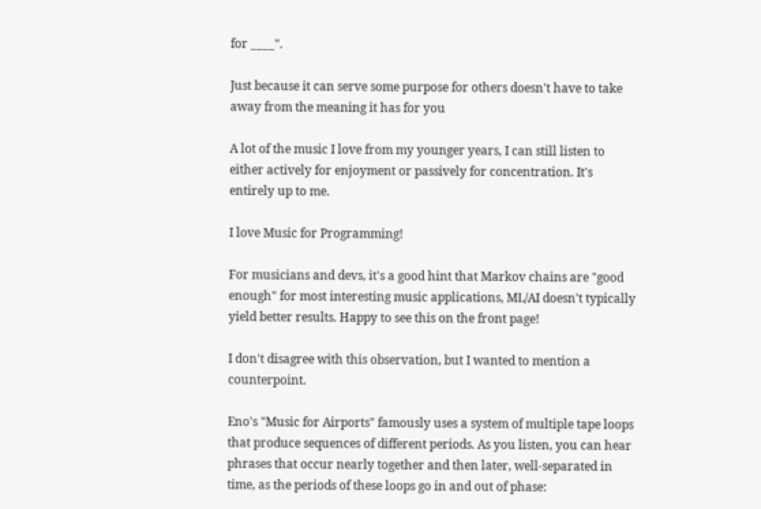for ____".

Just because it can serve some purpose for others doesn't have to take away from the meaning it has for you

A lot of the music I love from my younger years, I can still listen to either actively for enjoyment or passively for concentration. It's entirely up to me.

I love Music for Programming!

For musicians and devs, it's a good hint that Markov chains are "good enough" for most interesting music applications, ML/AI doesn't typically yield better results. Happy to see this on the front page!

I don't disagree with this observation, but I wanted to mention a counterpoint.

Eno's "Music for Airports" famously uses a system of multiple tape loops that produce sequences of different periods. As you listen, you can hear phrases that occur nearly together and then later, well-separated in time, as the periods of these loops go in and out of phase: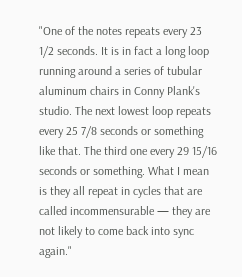"One of the notes repeats every 23 1/2 seconds. It is in fact a long loop running around a series of tubular aluminum chairs in Conny Plank's studio. The next lowest loop repeats every 25 7/8 seconds or something like that. The third one every 29 15/16 seconds or something. What I mean is they all repeat in cycles that are called incommensurable — they are not likely to come back into sync again."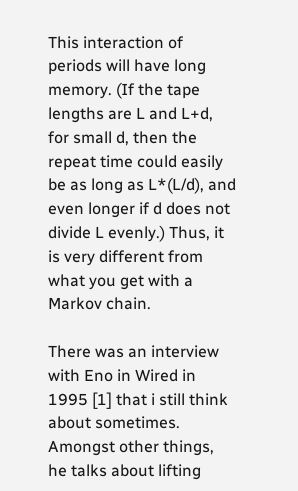This interaction of periods will have long memory. (If the tape lengths are L and L+d, for small d, then the repeat time could easily be as long as L*(L/d), and even longer if d does not divide L evenly.) Thus, it is very different from what you get with a Markov chain.

There was an interview with Eno in Wired in 1995 [1] that i still think about sometimes. Amongst other things, he talks about lifting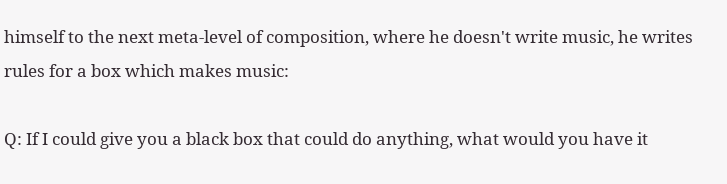himself to the next meta-level of composition, where he doesn't write music, he writes rules for a box which makes music:

Q: If I could give you a black box that could do anything, what would you have it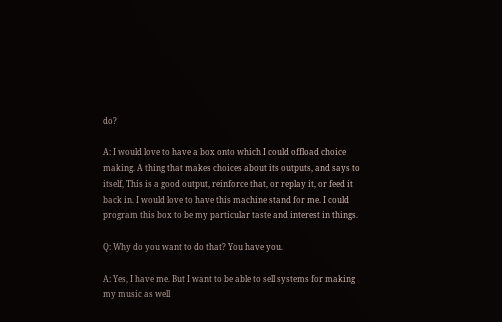do?

A: I would love to have a box onto which I could offload choice making. A thing that makes choices about its outputs, and says to itself, This is a good output, reinforce that, or replay it, or feed it back in. I would love to have this machine stand for me. I could program this box to be my particular taste and interest in things.

Q: Why do you want to do that? You have you.

A: Yes, I have me. But I want to be able to sell systems for making my music as well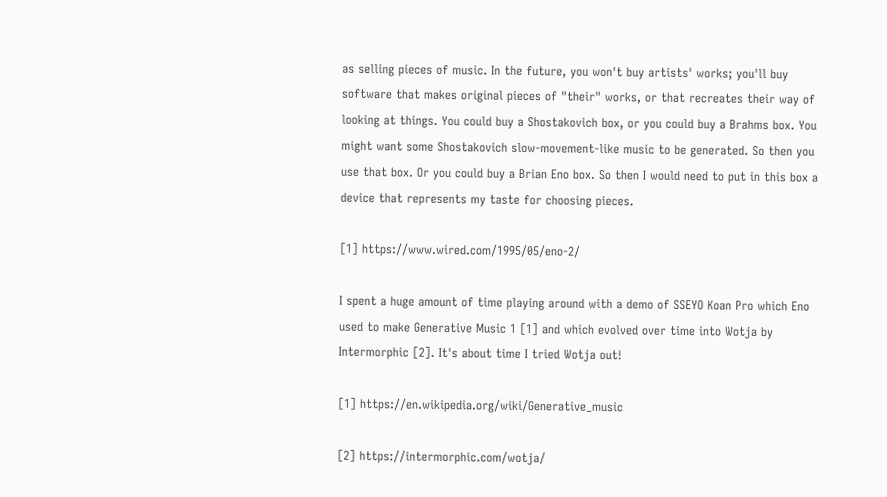as selling pieces of music. In the future, you won't buy artists' works; you'll buy software that makes original pieces of "their" works, or that recreates their way of looking at things. You could buy a Shostakovich box, or you could buy a Brahms box. You might want some Shostakovich slow-movement-like music to be generated. So then you use that box. Or you could buy a Brian Eno box. So then I would need to put in this box a device that represents my taste for choosing pieces.

[1] https://www.wired.com/1995/05/eno-2/

I spent a huge amount of time playing around with a demo of SSEYO Koan Pro which Eno used to make Generative Music 1 [1] and which evolved over time into Wotja by Intermorphic [2]. It's about time I tried Wotja out!

[1] https://en.wikipedia.org/wiki/Generative_music

[2] https://intermorphic.com/wotja/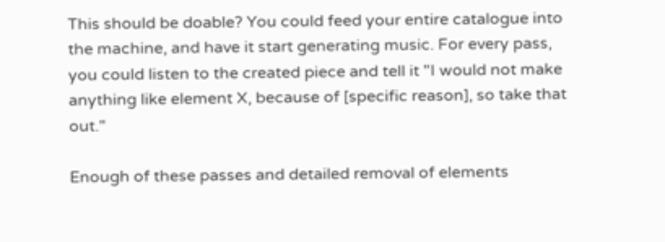This should be doable? You could feed your entire catalogue into the machine, and have it start generating music. For every pass, you could listen to the created piece and tell it "I would not make anything like element X, because of [specific reason], so take that out."

Enough of these passes and detailed removal of elements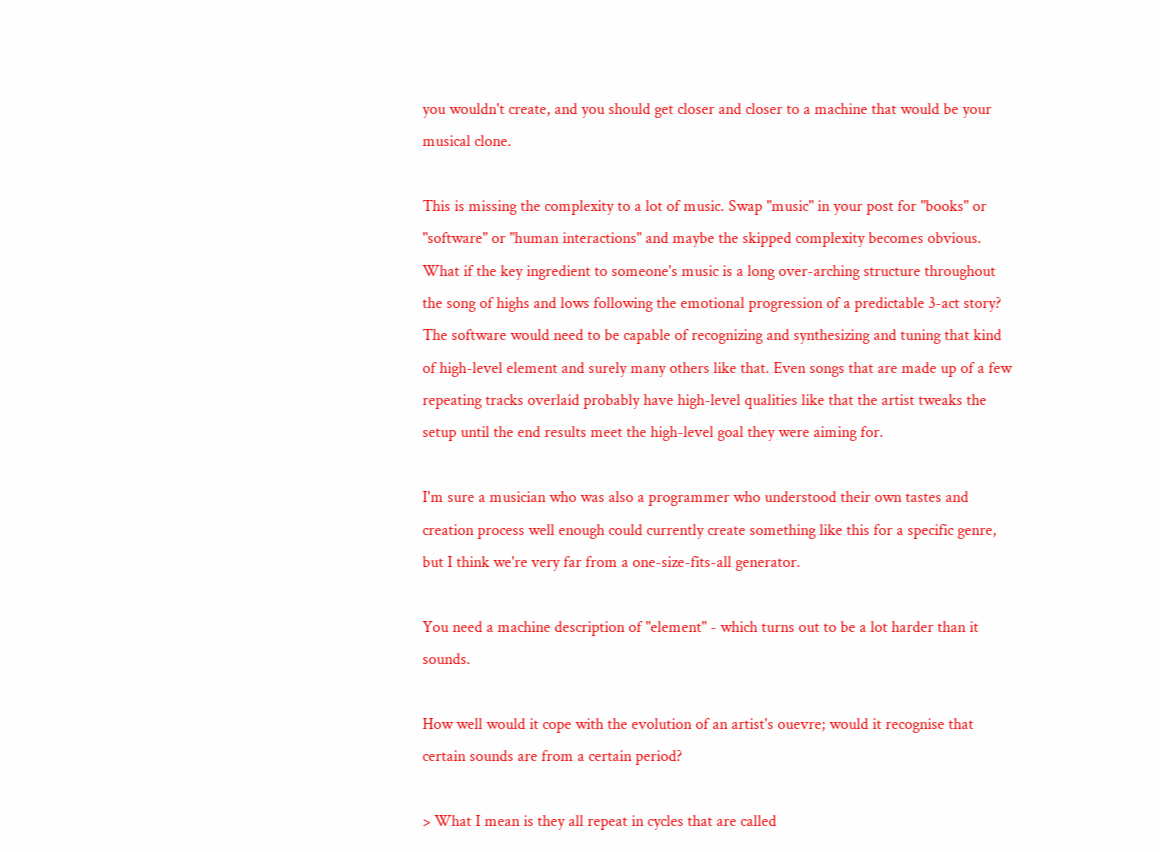you wouldn't create, and you should get closer and closer to a machine that would be your musical clone.

This is missing the complexity to a lot of music. Swap "music" in your post for "books" or "software" or "human interactions" and maybe the skipped complexity becomes obvious. What if the key ingredient to someone's music is a long over-arching structure throughout the song of highs and lows following the emotional progression of a predictable 3-act story? The software would need to be capable of recognizing and synthesizing and tuning that kind of high-level element and surely many others like that. Even songs that are made up of a few repeating tracks overlaid probably have high-level qualities like that the artist tweaks the setup until the end results meet the high-level goal they were aiming for.

I'm sure a musician who was also a programmer who understood their own tastes and creation process well enough could currently create something like this for a specific genre, but I think we're very far from a one-size-fits-all generator.

You need a machine description of "element" - which turns out to be a lot harder than it sounds.

How well would it cope with the evolution of an artist's ouevre; would it recognise that certain sounds are from a certain period?

> What I mean is they all repeat in cycles that are called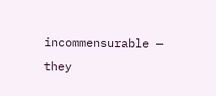incommensurable — they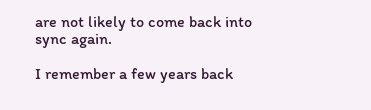are not likely to come back into sync again.

I remember a few years back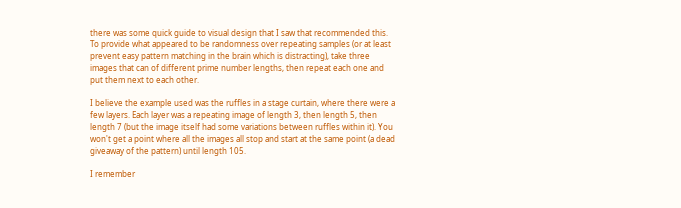there was some quick guide to visual design that I saw that recommended this. To provide what appeared to be randomness over repeating samples (or at least prevent easy pattern matching in the brain which is distracting), take three images that can of different prime number lengths, then repeat each one and put them next to each other.

I believe the example used was the ruffles in a stage curtain, where there were a few layers. Each layer was a repeating image of length 3, then length 5, then length 7 (but the image itself had some variations between ruffles within it). You won't get a point where all the images all stop and start at the same point (a dead giveaway of the pattern) until length 105.

I remember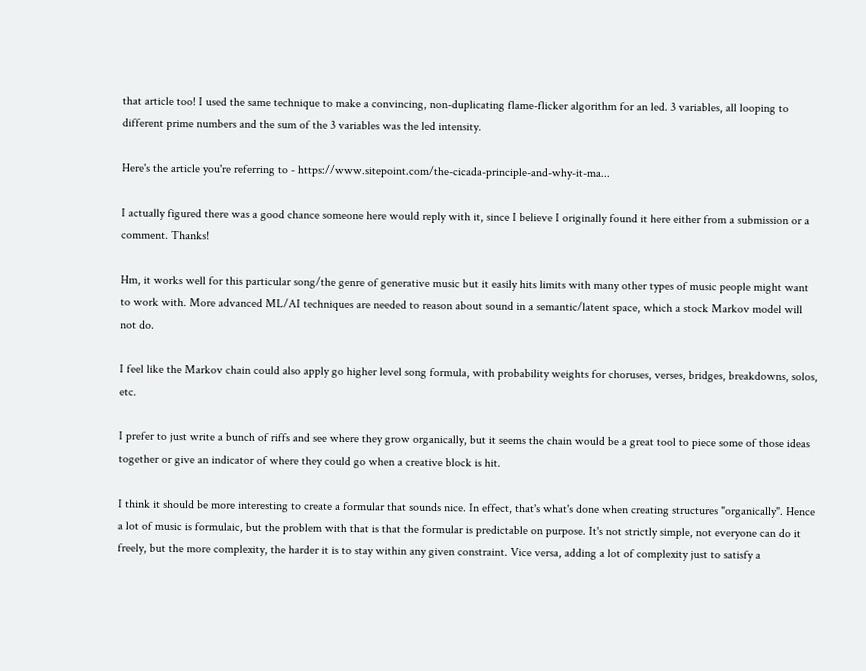that article too! I used the same technique to make a convincing, non-duplicating flame-flicker algorithm for an led. 3 variables, all looping to different prime numbers and the sum of the 3 variables was the led intensity.

Here's the article you're referring to - https://www.sitepoint.com/the-cicada-principle-and-why-it-ma...

I actually figured there was a good chance someone here would reply with it, since I believe I originally found it here either from a submission or a comment. Thanks!

Hm, it works well for this particular song/the genre of generative music but it easily hits limits with many other types of music people might want to work with. More advanced ML/AI techniques are needed to reason about sound in a semantic/latent space, which a stock Markov model will not do.

I feel like the Markov chain could also apply go higher level song formula, with probability weights for choruses, verses, bridges, breakdowns, solos, etc.

I prefer to just write a bunch of riffs and see where they grow organically, but it seems the chain would be a great tool to piece some of those ideas together or give an indicator of where they could go when a creative block is hit.

I think it should be more interesting to create a formular that sounds nice. In effect, that's what's done when creating structures "organically". Hence a lot of music is formulaic, but the problem with that is that the formular is predictable on purpose. It's not strictly simple, not everyone can do it freely, but the more complexity, the harder it is to stay within any given constraint. Vice versa, adding a lot of complexity just to satisfy a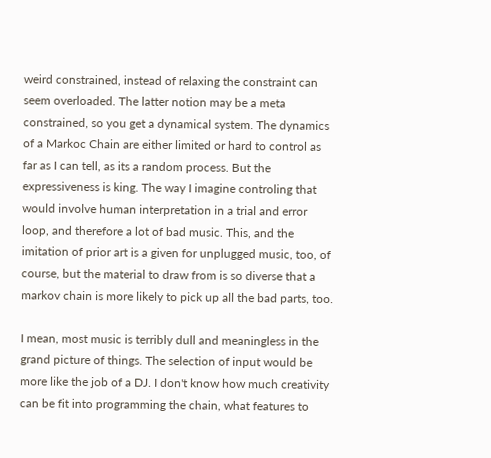weird constrained, instead of relaxing the constraint can seem overloaded. The latter notion may be a meta constrained, so you get a dynamical system. The dynamics of a Markoc Chain are either limited or hard to control as far as I can tell, as its a random process. But the expressiveness is king. The way I imagine controling that would involve human interpretation in a trial and error loop, and therefore a lot of bad music. This, and the imitation of prior art is a given for unplugged music, too, of course, but the material to draw from is so diverse that a markov chain is more likely to pick up all the bad parts, too.

I mean, most music is terribly dull and meaningless in the grand picture of things. The selection of input would be more like the job of a DJ. I don't know how much creativity can be fit into programming the chain, what features to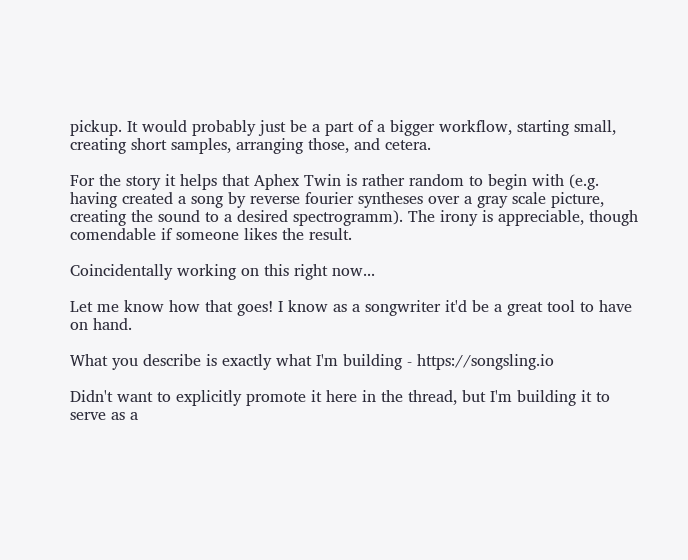pickup. It would probably just be a part of a bigger workflow, starting small, creating short samples, arranging those, and cetera.

For the story it helps that Aphex Twin is rather random to begin with (e.g. having created a song by reverse fourier syntheses over a gray scale picture, creating the sound to a desired spectrogramm). The irony is appreciable, though comendable if someone likes the result.

Coincidentally working on this right now...

Let me know how that goes! I know as a songwriter it'd be a great tool to have on hand.

What you describe is exactly what I'm building - https://songsling.io

Didn't want to explicitly promote it here in the thread, but I'm building it to serve as a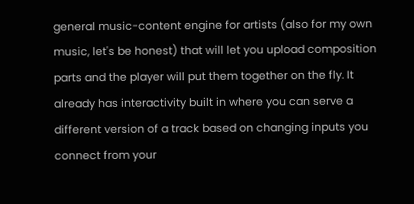general music-content engine for artists (also for my own music, let's be honest) that will let you upload composition parts and the player will put them together on the fly. It already has interactivity built in where you can serve a different version of a track based on changing inputs you connect from your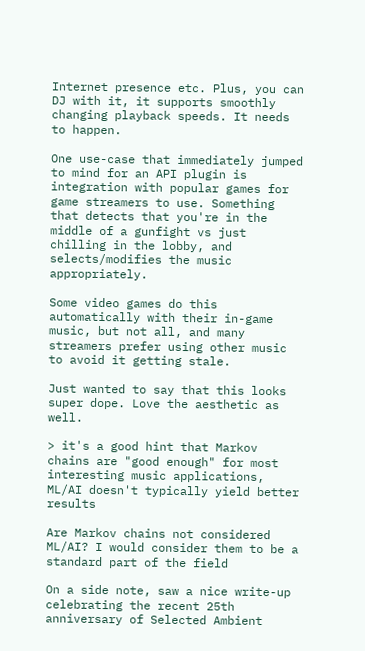Internet presence etc. Plus, you can DJ with it, it supports smoothly changing playback speeds. It needs to happen.

One use-case that immediately jumped to mind for an API plugin is integration with popular games for game streamers to use. Something that detects that you're in the middle of a gunfight vs just chilling in the lobby, and selects/modifies the music appropriately.

Some video games do this automatically with their in-game music, but not all, and many streamers prefer using other music to avoid it getting stale.

Just wanted to say that this looks super dope. Love the aesthetic as well.

> it's a good hint that Markov chains are "good enough" for most interesting music applications, ML/AI doesn't typically yield better results

Are Markov chains not considered ML/AI? I would consider them to be a standard part of the field

On a side note, saw a nice write-up celebrating the recent 25th anniversary of Selected Ambient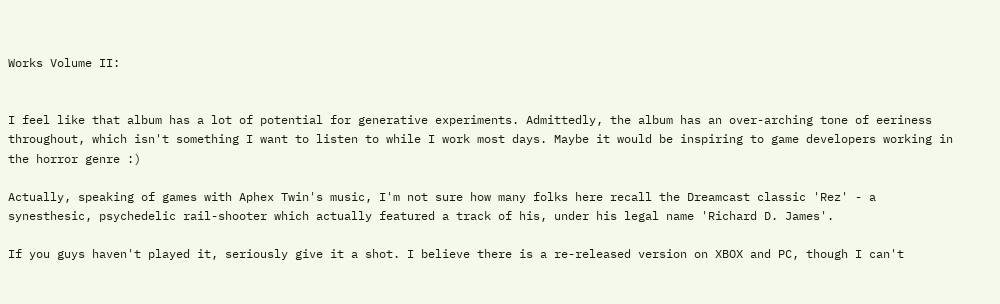Works Volume II:


I feel like that album has a lot of potential for generative experiments. Admittedly, the album has an over-arching tone of eeriness throughout, which isn't something I want to listen to while I work most days. Maybe it would be inspiring to game developers working in the horror genre :)

Actually, speaking of games with Aphex Twin's music, I'm not sure how many folks here recall the Dreamcast classic 'Rez' - a synesthesic, psychedelic rail-shooter which actually featured a track of his, under his legal name 'Richard D. James'.

If you guys haven't played it, seriously give it a shot. I believe there is a re-released version on XBOX and PC, though I can't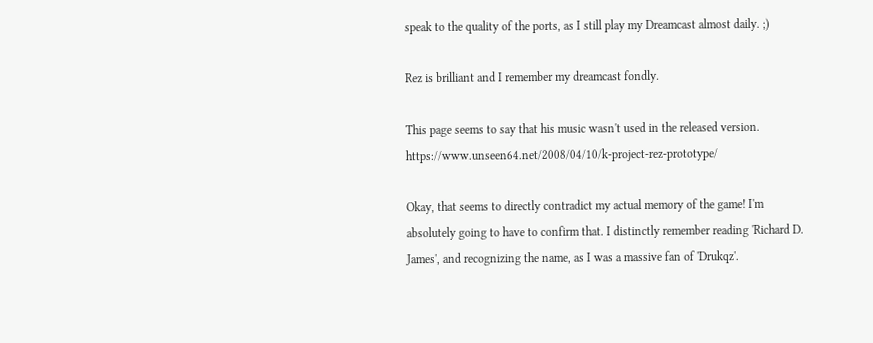speak to the quality of the ports, as I still play my Dreamcast almost daily. ;)

Rez is brilliant and I remember my dreamcast fondly.

This page seems to say that his music wasn't used in the released version. https://www.unseen64.net/2008/04/10/k-project-rez-prototype/

Okay, that seems to directly contradict my actual memory of the game! I'm absolutely going to have to confirm that. I distinctly remember reading 'Richard D. James', and recognizing the name, as I was a massive fan of 'Drukqz'.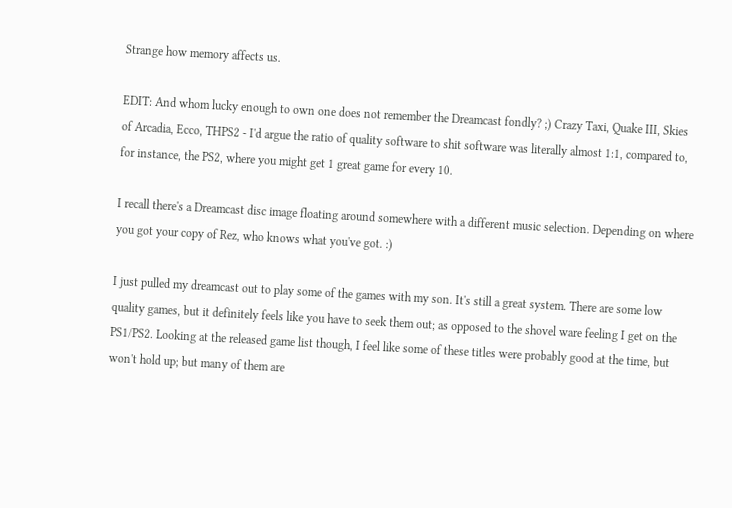Strange how memory affects us.

EDIT: And whom lucky enough to own one does not remember the Dreamcast fondly? ;) Crazy Taxi, Quake III, Skies of Arcadia, Ecco, THPS2 - I'd argue the ratio of quality software to shit software was literally almost 1:1, compared to, for instance, the PS2, where you might get 1 great game for every 10.

I recall there's a Dreamcast disc image floating around somewhere with a different music selection. Depending on where you got your copy of Rez, who knows what you've got. :)

I just pulled my dreamcast out to play some of the games with my son. It's still a great system. There are some low quality games, but it definitely feels like you have to seek them out; as opposed to the shovel ware feeling I get on the PS1/PS2. Looking at the released game list though, I feel like some of these titles were probably good at the time, but won't hold up; but many of them are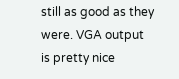still as good as they were. VGA output is pretty nice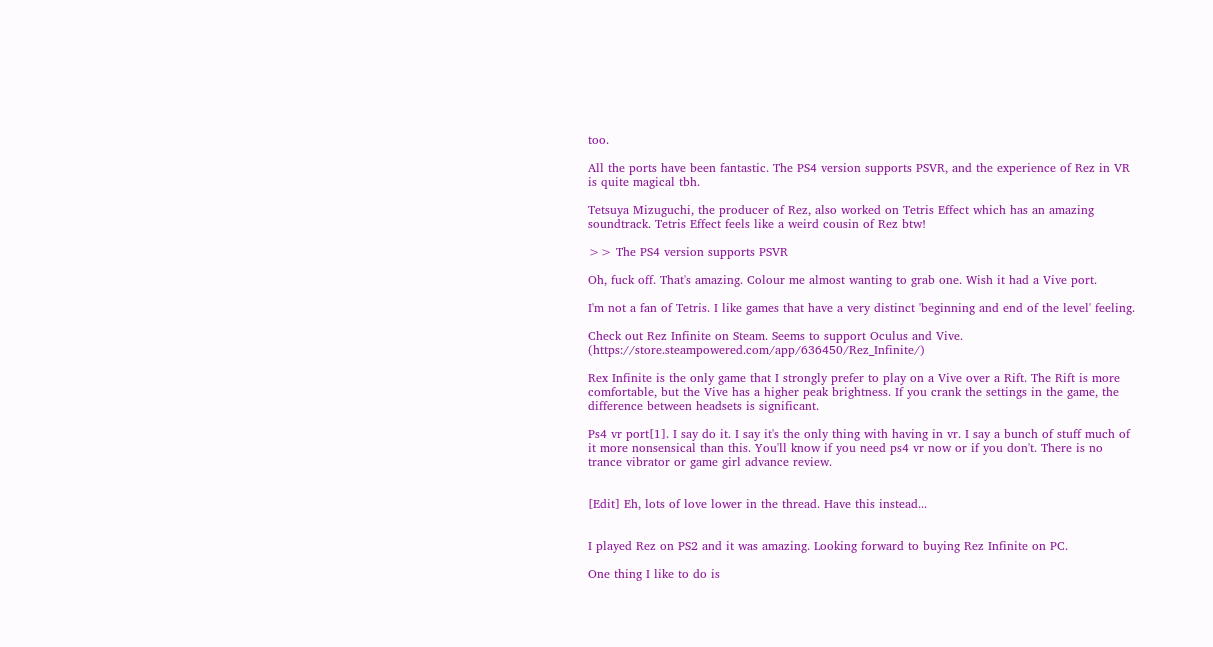too.

All the ports have been fantastic. The PS4 version supports PSVR, and the experience of Rez in VR is quite magical tbh.

Tetsuya Mizuguchi, the producer of Rez, also worked on Tetris Effect which has an amazing soundtrack. Tetris Effect feels like a weird cousin of Rez btw!

>> The PS4 version supports PSVR

Oh, fuck off. That's amazing. Colour me almost wanting to grab one. Wish it had a Vive port.

I'm not a fan of Tetris. I like games that have a very distinct 'beginning and end of the level' feeling.

Check out Rez Infinite on Steam. Seems to support Oculus and Vive. (https://store.steampowered.com/app/636450/Rez_Infinite/)

Rex Infinite is the only game that I strongly prefer to play on a Vive over a Rift. The Rift is more comfortable, but the Vive has a higher peak brightness. If you crank the settings in the game, the difference between headsets is significant.

Ps4 vr port[1]. I say do it. I say it's the only thing with having in vr. I say a bunch of stuff much of it more nonsensical than this. You'll know if you need ps4 vr now or if you don't. There is no trance vibrator or game girl advance review.


[Edit] Eh, lots of love lower in the thread. Have this instead...


I played Rez on PS2 and it was amazing. Looking forward to buying Rez Infinite on PC.

One thing I like to do is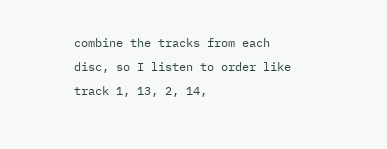combine the tracks from each disc, so I listen to order like track 1, 13, 2, 14,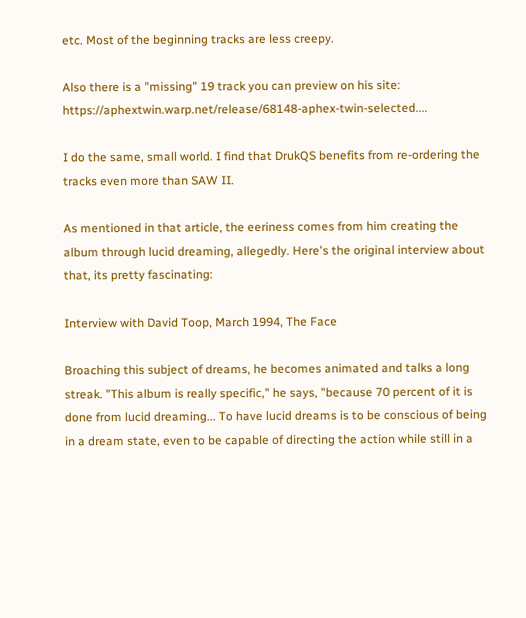etc. Most of the beginning tracks are less creepy.

Also there is a "missing" 19 track you can preview on his site: https://aphextwin.warp.net/release/68148-aphex-twin-selected....

I do the same, small world. I find that DrukQS benefits from re-ordering the tracks even more than SAW II.

As mentioned in that article, the eeriness comes from him creating the album through lucid dreaming, allegedly. Here's the original interview about that, its pretty fascinating:

Interview with David Toop, March 1994, The Face

Broaching this subject of dreams, he becomes animated and talks a long streak. "This album is really specific," he says, "because 70 percent of it is done from lucid dreaming... To have lucid dreams is to be conscious of being in a dream state, even to be capable of directing the action while still in a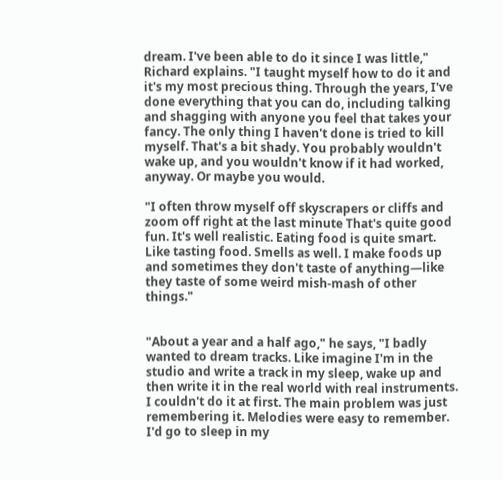dream. I've been able to do it since I was little," Richard explains. "I taught myself how to do it and it's my most precious thing. Through the years, I've done everything that you can do, including talking and shagging with anyone you feel that takes your fancy. The only thing I haven't done is tried to kill myself. That's a bit shady. You probably wouldn't wake up, and you wouldn't know if it had worked, anyway. Or maybe you would.

"I often throw myself off skyscrapers or cliffs and zoom off right at the last minute That's quite good fun. It's well realistic. Eating food is quite smart. Like tasting food. Smells as well. I make foods up and sometimes they don't taste of anything—like they taste of some weird mish-mash of other things."


"About a year and a half ago," he says, "I badly wanted to dream tracks. Like imagine I'm in the studio and write a track in my sleep, wake up and then write it in the real world with real instruments. I couldn't do it at first. The main problem was just remembering it. Melodies were easy to remember. I'd go to sleep in my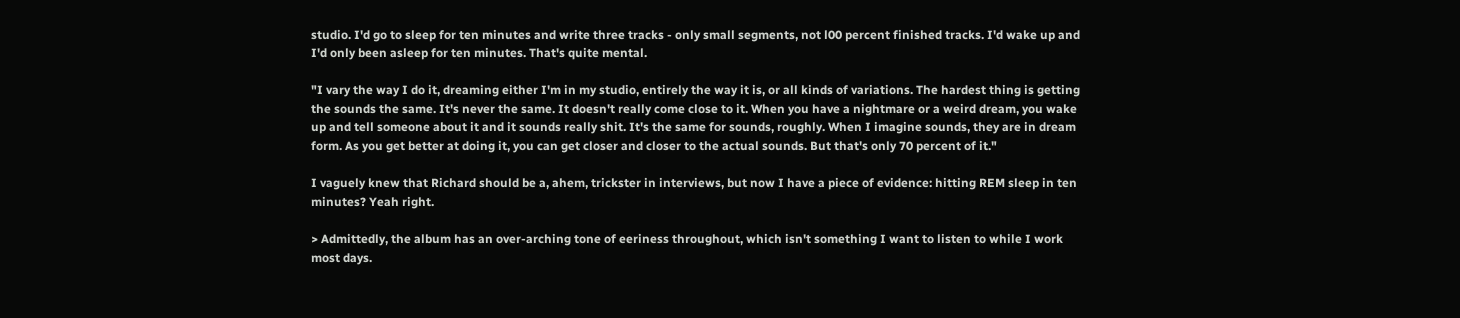studio. I'd go to sleep for ten minutes and write three tracks - only small segments, not l00 percent finished tracks. I'd wake up and I'd only been asleep for ten minutes. That's quite mental.

"I vary the way I do it, dreaming either I'm in my studio, entirely the way it is, or all kinds of variations. The hardest thing is getting the sounds the same. It's never the same. It doesn't really come close to it. When you have a nightmare or a weird dream, you wake up and tell someone about it and it sounds really shit. It's the same for sounds, roughly. When I imagine sounds, they are in dream form. As you get better at doing it, you can get closer and closer to the actual sounds. But that's only 70 percent of it."

I vaguely knew that Richard should be a, ahem, trickster in interviews, but now I have a piece of evidence: hitting REM sleep in ten minutes? Yeah right.

> Admittedly, the album has an over-arching tone of eeriness throughout, which isn't something I want to listen to while I work most days.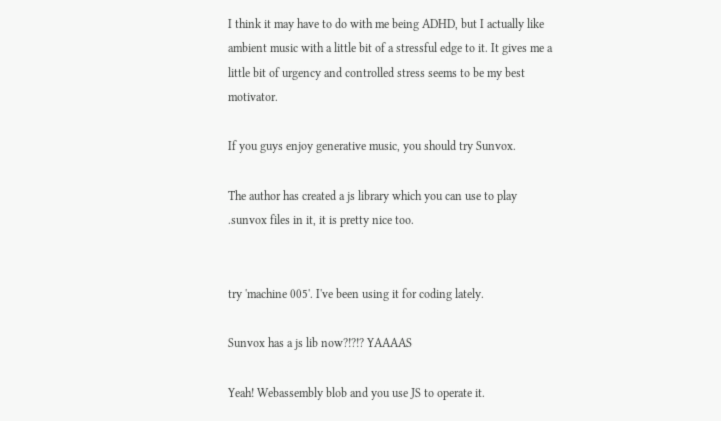I think it may have to do with me being ADHD, but I actually like ambient music with a little bit of a stressful edge to it. It gives me a little bit of urgency and controlled stress seems to be my best motivator.

If you guys enjoy generative music, you should try Sunvox.

The author has created a js library which you can use to play .sunvox files in it, it is pretty nice too.


try 'machine 005'. I've been using it for coding lately.

Sunvox has a js lib now?!?!? YAAAAS

Yeah! Webassembly blob and you use JS to operate it.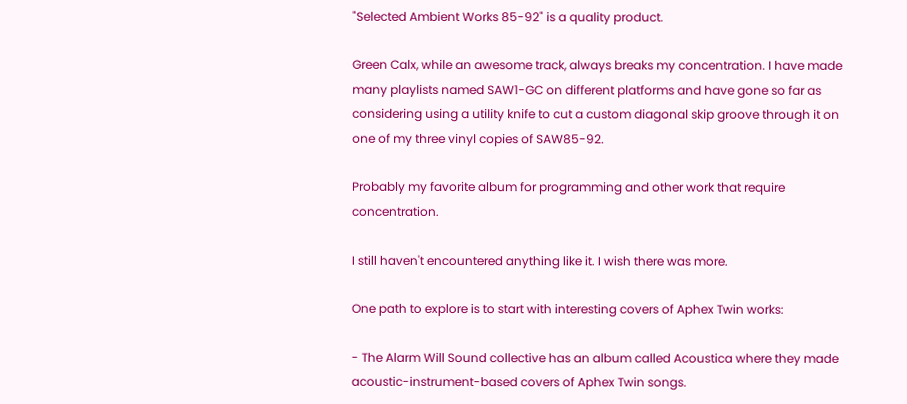"Selected Ambient Works 85-92" is a quality product.

Green Calx, while an awesome track, always breaks my concentration. I have made many playlists named SAW1-GC on different platforms and have gone so far as considering using a utility knife to cut a custom diagonal skip groove through it on one of my three vinyl copies of SAW85-92.

Probably my favorite album for programming and other work that require concentration.

I still haven't encountered anything like it. I wish there was more.

One path to explore is to start with interesting covers of Aphex Twin works:

- The Alarm Will Sound collective has an album called Acoustica where they made acoustic-instrument-based covers of Aphex Twin songs.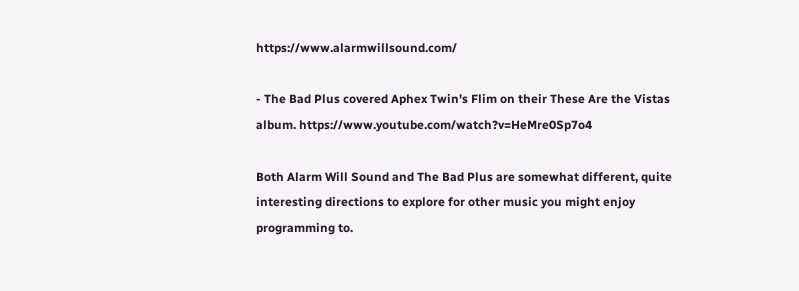https://www.alarmwillsound.com/

- The Bad Plus covered Aphex Twin's Flim on their These Are the Vistas album. https://www.youtube.com/watch?v=HeMre0Sp7o4

Both Alarm Will Sound and The Bad Plus are somewhat different, quite interesting directions to explore for other music you might enjoy programming to.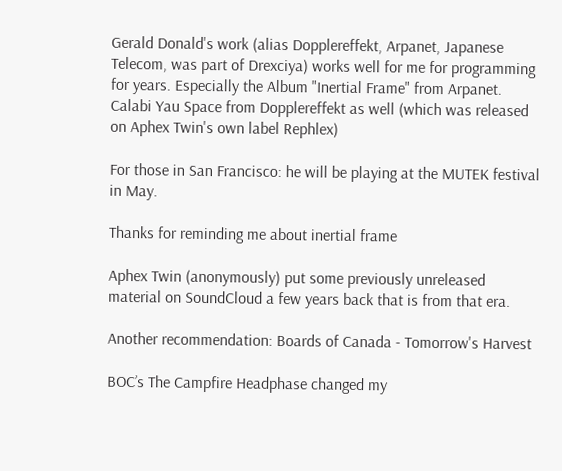Gerald Donald's work (alias Dopplereffekt, Arpanet, Japanese Telecom, was part of Drexciya) works well for me for programming for years. Especially the Album "Inertial Frame" from Arpanet. Calabi Yau Space from Dopplereffekt as well (which was released on Aphex Twin's own label Rephlex)

For those in San Francisco: he will be playing at the MUTEK festival in May.

Thanks for reminding me about inertial frame

Aphex Twin (anonymously) put some previously unreleased material on SoundCloud a few years back that is from that era.

Another recommendation: Boards of Canada - Tomorrow's Harvest

BOC’s The Campfire Headphase changed my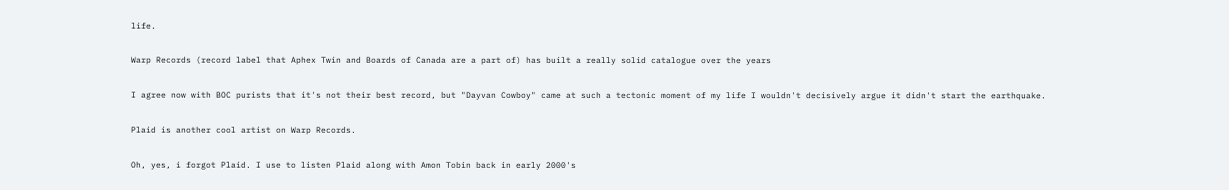life.

Warp Records (record label that Aphex Twin and Boards of Canada are a part of) has built a really solid catalogue over the years

I agree now with BOC purists that it's not their best record, but "Dayvan Cowboy" came at such a tectonic moment of my life I wouldn't decisively argue it didn't start the earthquake.

Plaid is another cool artist on Warp Records.

Oh, yes, i forgot Plaid. I use to listen Plaid along with Amon Tobin back in early 2000's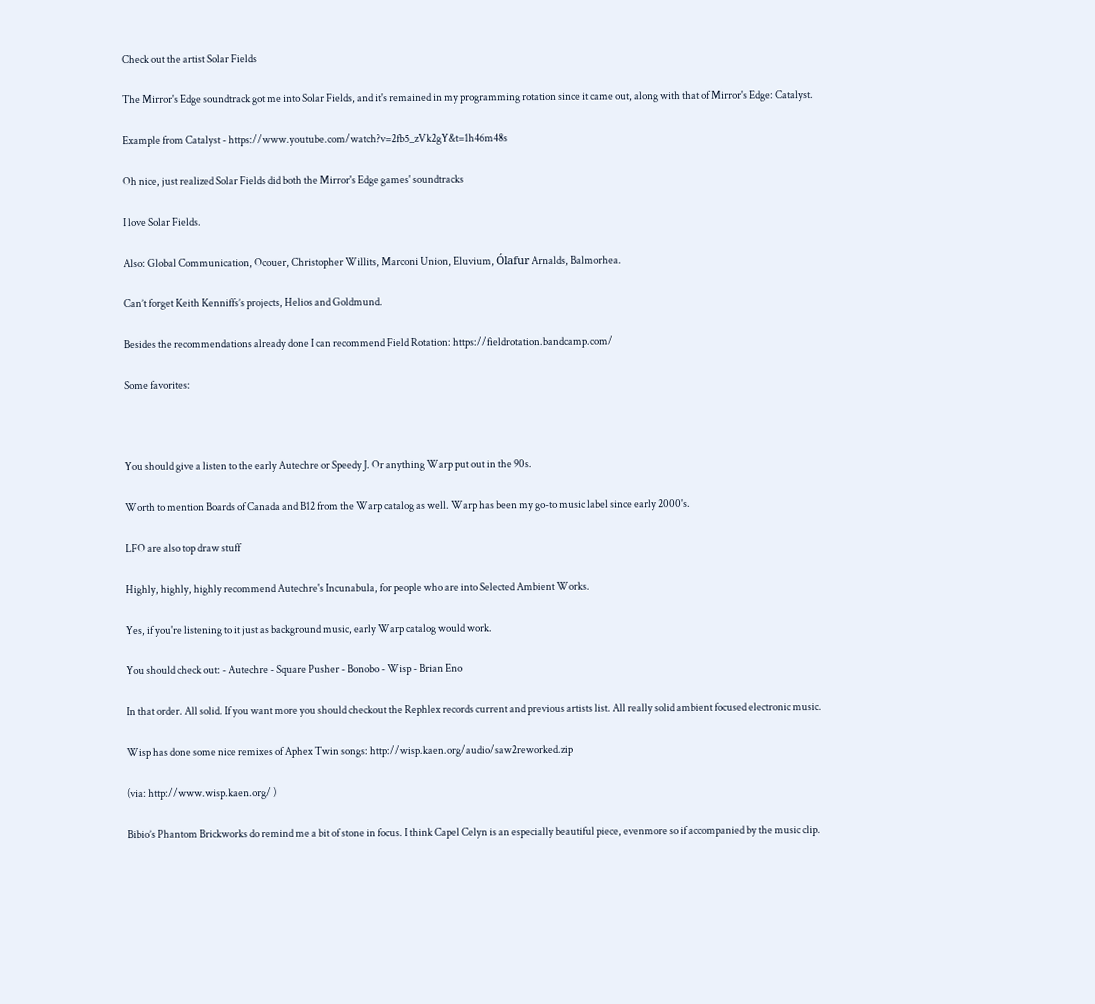Check out the artist Solar Fields

The Mirror's Edge soundtrack got me into Solar Fields, and it's remained in my programming rotation since it came out, along with that of Mirror's Edge: Catalyst.

Example from Catalyst - https://www.youtube.com/watch?v=2fb5_zVk2gY&t=1h46m48s

Oh nice, just realized Solar Fields did both the Mirror's Edge games' soundtracks

I love Solar Fields.

Also: Global Communication, Ocouer, Christopher Willits, Marconi Union, Eluvium, Ólafur Arnalds, Balmorhea.

Can’t forget Keith Kenniffs’s projects, Helios and Goldmund.

Besides the recommendations already done I can recommend Field Rotation: https://fieldrotation.bandcamp.com/

Some favorites:



You should give a listen to the early Autechre or Speedy J. Or anything Warp put out in the 90s.

Worth to mention Boards of Canada and B12 from the Warp catalog as well. Warp has been my go-to music label since early 2000's.

LFO are also top draw stuff

Highly, highly, highly recommend Autechre's Incunabula, for people who are into Selected Ambient Works.

Yes, if you're listening to it just as background music, early Warp catalog would work.

You should check out: - Autechre - Square Pusher - Bonobo - Wisp - Brian Eno

In that order. All solid. If you want more you should checkout the Rephlex records current and previous artists list. All really solid ambient focused electronic music.

Wisp has done some nice remixes of Aphex Twin songs: http://wisp.kaen.org/audio/saw2reworked.zip

(via: http://www.wisp.kaen.org/ )

Bibio’s Phantom Brickworks do remind me a bit of stone in focus. I think Capel Celyn is an especially beautiful piece, evenmore so if accompanied by the music clip.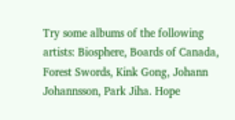Try some albums of the following artists: Biosphere, Boards of Canada, Forest Swords, Kink Gong, Johann Johannsson, Park Jiha. Hope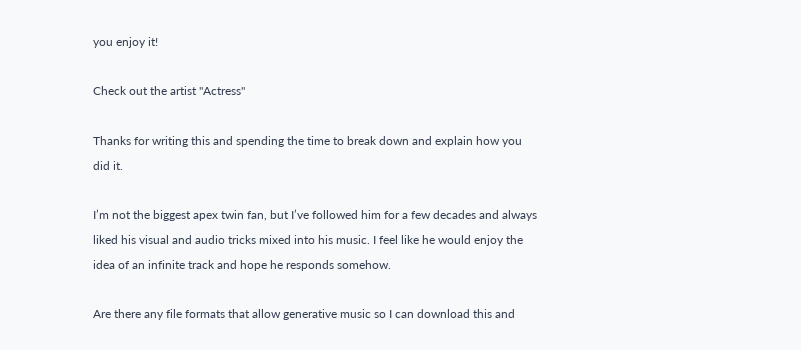you enjoy it!

Check out the artist "Actress"

Thanks for writing this and spending the time to break down and explain how you did it.

I’m not the biggest apex twin fan, but I’ve followed him for a few decades and always liked his visual and audio tricks mixed into his music. I feel like he would enjoy the idea of an infinite track and hope he responds somehow.

Are there any file formats that allow generative music so I can download this and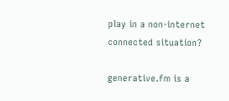play in a non-internet connected situation?

generative.fm is a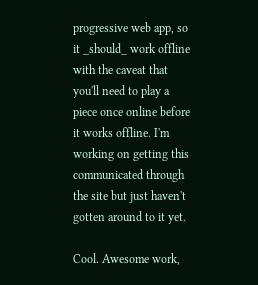progressive web app, so it _should_ work offline with the caveat that you'll need to play a piece once online before it works offline. I'm working on getting this communicated through the site but just haven't gotten around to it yet.

Cool. Awesome work,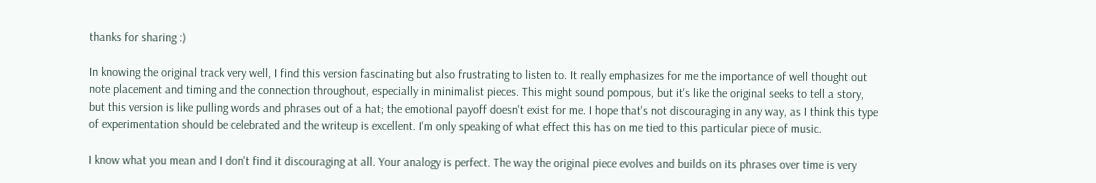thanks for sharing :)

In knowing the original track very well, I find this version fascinating but also frustrating to listen to. It really emphasizes for me the importance of well thought out note placement and timing and the connection throughout, especially in minimalist pieces. This might sound pompous, but it's like the original seeks to tell a story, but this version is like pulling words and phrases out of a hat; the emotional payoff doesn't exist for me. I hope that's not discouraging in any way, as I think this type of experimentation should be celebrated and the writeup is excellent. I'm only speaking of what effect this has on me tied to this particular piece of music.

I know what you mean and I don't find it discouraging at all. Your analogy is perfect. The way the original piece evolves and builds on its phrases over time is very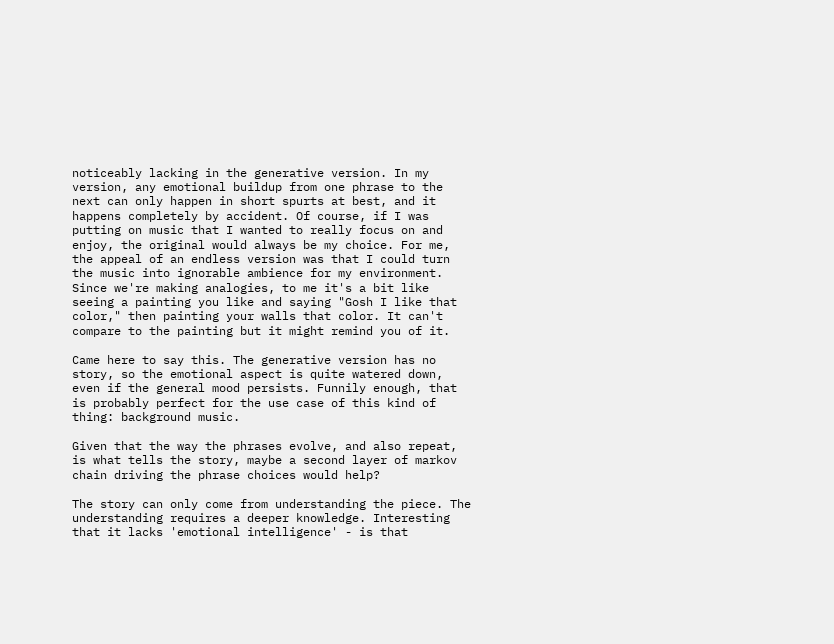noticeably lacking in the generative version. In my version, any emotional buildup from one phrase to the next can only happen in short spurts at best, and it happens completely by accident. Of course, if I was putting on music that I wanted to really focus on and enjoy, the original would always be my choice. For me, the appeal of an endless version was that I could turn the music into ignorable ambience for my environment. Since we're making analogies, to me it's a bit like seeing a painting you like and saying "Gosh I like that color," then painting your walls that color. It can't compare to the painting but it might remind you of it.

Came here to say this. The generative version has no story, so the emotional aspect is quite watered down, even if the general mood persists. Funnily enough, that is probably perfect for the use case of this kind of thing: background music.

Given that the way the phrases evolve, and also repeat, is what tells the story, maybe a second layer of markov chain driving the phrase choices would help?

The story can only come from understanding the piece. The understanding requires a deeper knowledge. Interesting that it lacks 'emotional intelligence' - is that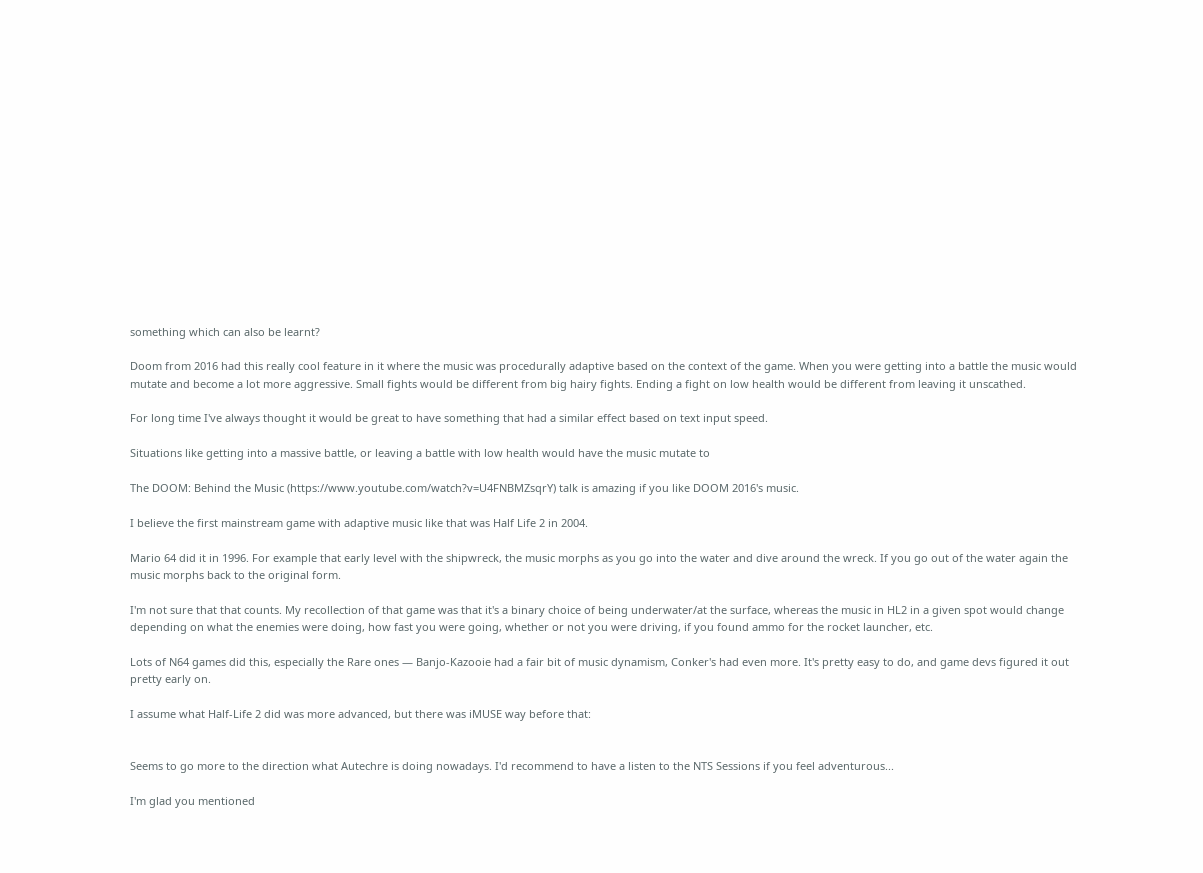something which can also be learnt?

Doom from 2016 had this really cool feature in it where the music was procedurally adaptive based on the context of the game. When you were getting into a battle the music would mutate and become a lot more aggressive. Small fights would be different from big hairy fights. Ending a fight on low health would be different from leaving it unscathed.

For long time I've always thought it would be great to have something that had a similar effect based on text input speed.

Situations like getting into a massive battle, or leaving a battle with low health would have the music mutate to

The DOOM: Behind the Music (https://www.youtube.com/watch?v=U4FNBMZsqrY) talk is amazing if you like DOOM 2016's music.

I believe the first mainstream game with adaptive music like that was Half Life 2 in 2004.

Mario 64 did it in 1996. For example that early level with the shipwreck, the music morphs as you go into the water and dive around the wreck. If you go out of the water again the music morphs back to the original form.

I'm not sure that that counts. My recollection of that game was that it's a binary choice of being underwater/at the surface, whereas the music in HL2 in a given spot would change depending on what the enemies were doing, how fast you were going, whether or not you were driving, if you found ammo for the rocket launcher, etc.

Lots of N64 games did this, especially the Rare ones — Banjo-Kazooie had a fair bit of music dynamism, Conker's had even more. It's pretty easy to do, and game devs figured it out pretty early on.

I assume what Half-Life 2 did was more advanced, but there was iMUSE way before that:


Seems to go more to the direction what Autechre is doing nowadays. I'd recommend to have a listen to the NTS Sessions if you feel adventurous...

I'm glad you mentioned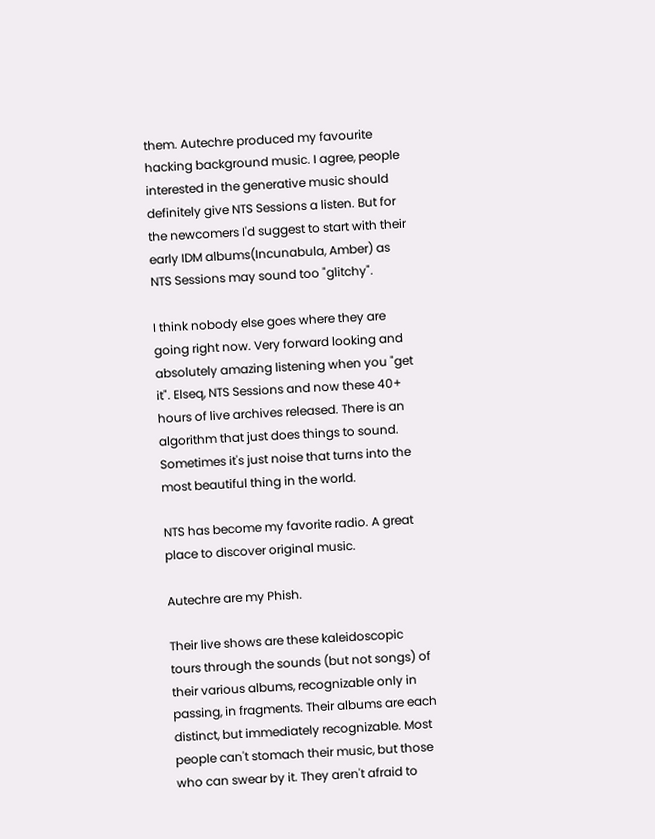them. Autechre produced my favourite hacking background music. I agree, people interested in the generative music should definitely give NTS Sessions a listen. But for the newcomers I'd suggest to start with their early IDM albums(Incunabula, Amber) as NTS Sessions may sound too "glitchy".

I think nobody else goes where they are going right now. Very forward looking and absolutely amazing listening when you "get it". Elseq, NTS Sessions and now these 40+ hours of live archives released. There is an algorithm that just does things to sound. Sometimes it's just noise that turns into the most beautiful thing in the world.

NTS has become my favorite radio. A great place to discover original music.

Autechre are my Phish.

Their live shows are these kaleidoscopic tours through the sounds (but not songs) of their various albums, recognizable only in passing, in fragments. Their albums are each distinct, but immediately recognizable. Most people can't stomach their music, but those who can swear by it. They aren't afraid to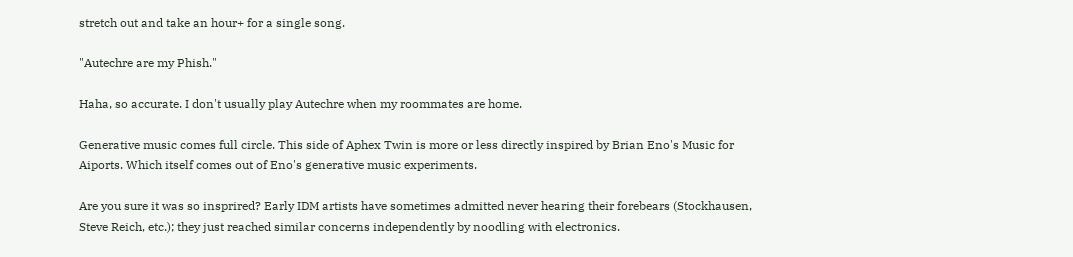stretch out and take an hour+ for a single song.

"Autechre are my Phish."

Haha, so accurate. I don't usually play Autechre when my roommates are home.

Generative music comes full circle. This side of Aphex Twin is more or less directly inspired by Brian Eno's Music for Aiports. Which itself comes out of Eno's generative music experiments.

Are you sure it was so insprired? Early IDM artists have sometimes admitted never hearing their forebears (Stockhausen, Steve Reich, etc.); they just reached similar concerns independently by noodling with electronics.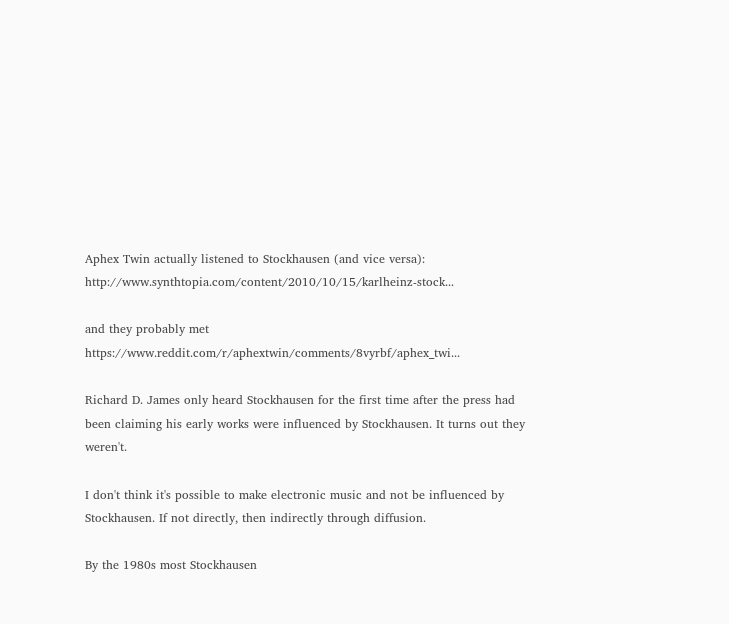Aphex Twin actually listened to Stockhausen (and vice versa): http://www.synthtopia.com/content/2010/10/15/karlheinz-stock...

and they probably met https://www.reddit.com/r/aphextwin/comments/8vyrbf/aphex_twi...

Richard D. James only heard Stockhausen for the first time after the press had been claiming his early works were influenced by Stockhausen. It turns out they weren't.

I don't think it's possible to make electronic music and not be influenced by Stockhausen. If not directly, then indirectly through diffusion.

By the 1980s most Stockhausen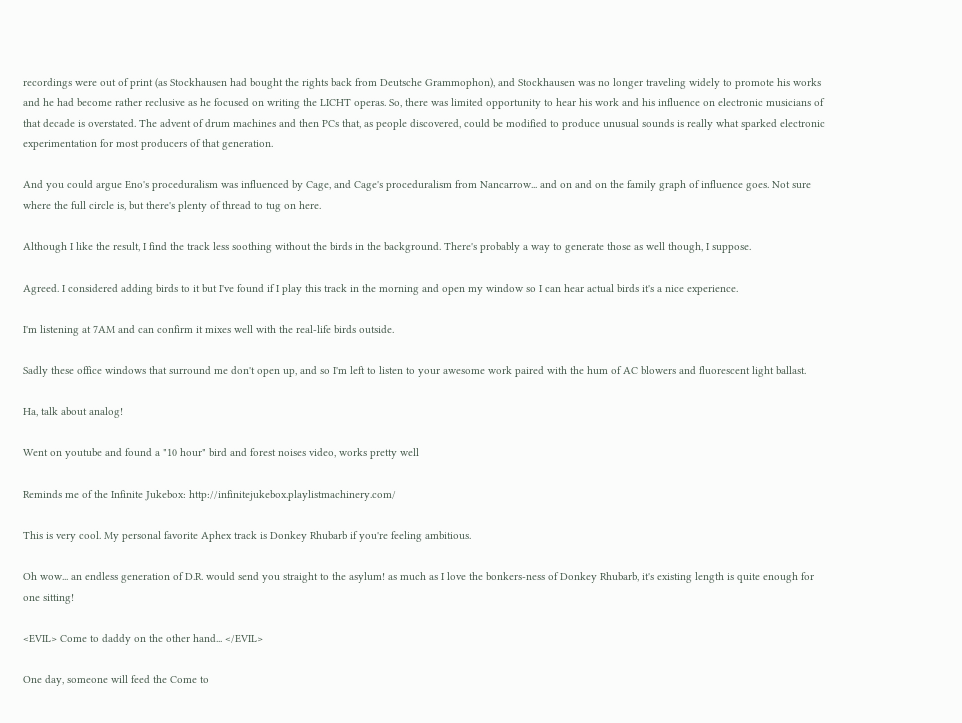recordings were out of print (as Stockhausen had bought the rights back from Deutsche Grammophon), and Stockhausen was no longer traveling widely to promote his works and he had become rather reclusive as he focused on writing the LICHT operas. So, there was limited opportunity to hear his work and his influence on electronic musicians of that decade is overstated. The advent of drum machines and then PCs that, as people discovered, could be modified to produce unusual sounds is really what sparked electronic experimentation for most producers of that generation.

And you could argue Eno's proceduralism was influenced by Cage, and Cage's proceduralism from Nancarrow... and on and on the family graph of influence goes. Not sure where the full circle is, but there's plenty of thread to tug on here.

Although I like the result, I find the track less soothing without the birds in the background. There's probably a way to generate those as well though, I suppose.

Agreed. I considered adding birds to it but I've found if I play this track in the morning and open my window so I can hear actual birds it's a nice experience.

I'm listening at 7AM and can confirm it mixes well with the real-life birds outside.

Sadly these office windows that surround me don't open up, and so I'm left to listen to your awesome work paired with the hum of AC blowers and fluorescent light ballast.

Ha, talk about analog!

Went on youtube and found a "10 hour" bird and forest noises video, works pretty well

Reminds me of the Infinite Jukebox: http://infinitejukebox.playlistmachinery.com/

This is very cool. My personal favorite Aphex track is Donkey Rhubarb if you're feeling ambitious.

Oh wow... an endless generation of D.R. would send you straight to the asylum! as much as I love the bonkers-ness of Donkey Rhubarb, it's existing length is quite enough for one sitting!

<EVIL> Come to daddy on the other hand... </EVIL>

One day, someone will feed the Come to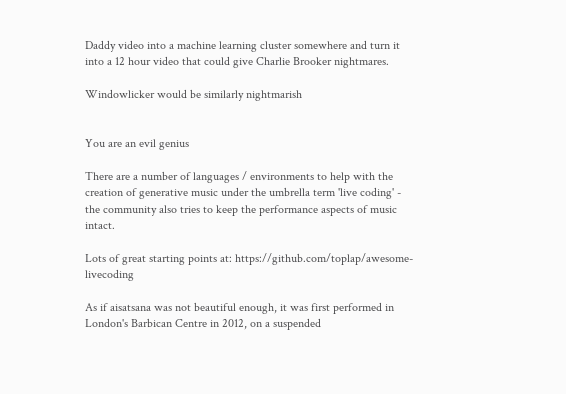Daddy video into a machine learning cluster somewhere and turn it into a 12 hour video that could give Charlie Brooker nightmares.

Windowlicker would be similarly nightmarish


You are an evil genius

There are a number of languages / environments to help with the creation of generative music under the umbrella term 'live coding' - the community also tries to keep the performance aspects of music intact.

Lots of great starting points at: https://github.com/toplap/awesome-livecoding

As if aisatsana was not beautiful enough, it was first performed in London's Barbican Centre in 2012, on a suspended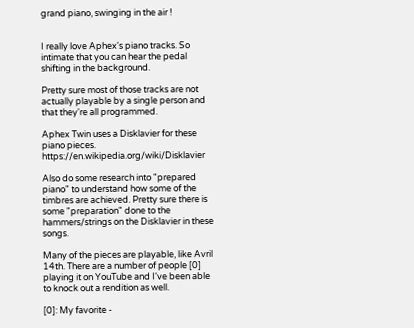grand piano, swinging in the air !


I really love Aphex's piano tracks. So intimate that you can hear the pedal shifting in the background.

Pretty sure most of those tracks are not actually playable by a single person and that they're all programmed.

Aphex Twin uses a Disklavier for these piano pieces. https://en.wikipedia.org/wiki/Disklavier

Also do some research into "prepared piano" to understand how some of the timbres are achieved. Pretty sure there is some "preparation" done to the hammers/strings on the Disklavier in these songs.

Many of the pieces are playable, like Avril 14th. There are a number of people [0] playing it on YouTube and I've been able to knock out a rendition as well.

[0]: My favorite -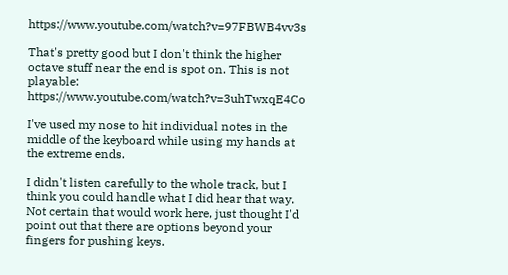https://www.youtube.com/watch?v=97FBWB4vv3s

That's pretty good but I don't think the higher octave stuff near the end is spot on. This is not playable: https://www.youtube.com/watch?v=3uhTwxqE4Co

I've used my nose to hit individual notes in the middle of the keyboard while using my hands at the extreme ends.

I didn't listen carefully to the whole track, but I think you could handle what I did hear that way. Not certain that would work here, just thought I'd point out that there are options beyond your fingers for pushing keys.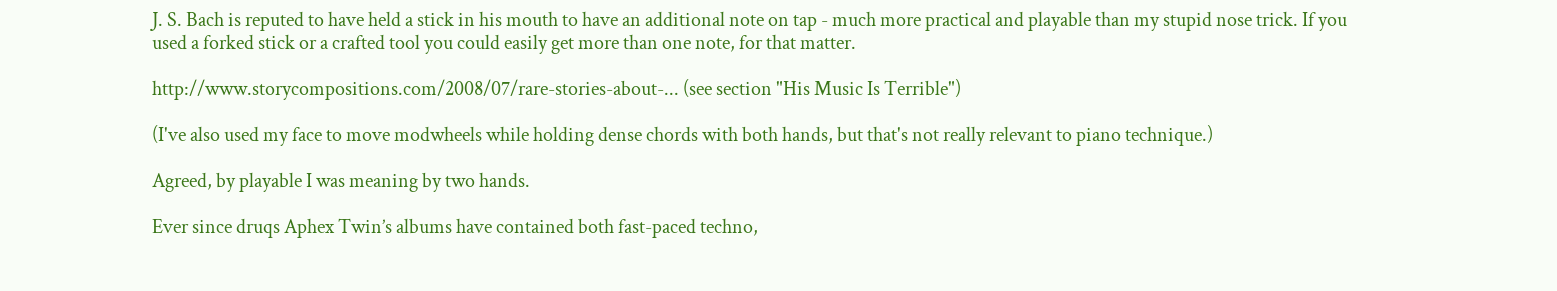J. S. Bach is reputed to have held a stick in his mouth to have an additional note on tap - much more practical and playable than my stupid nose trick. If you used a forked stick or a crafted tool you could easily get more than one note, for that matter.

http://www.storycompositions.com/2008/07/rare-stories-about-... (see section "His Music Is Terrible")

(I've also used my face to move modwheels while holding dense chords with both hands, but that's not really relevant to piano technique.)

Agreed, by playable I was meaning by two hands.

Ever since druqs Aphex Twin’s albums have contained both fast-paced techno,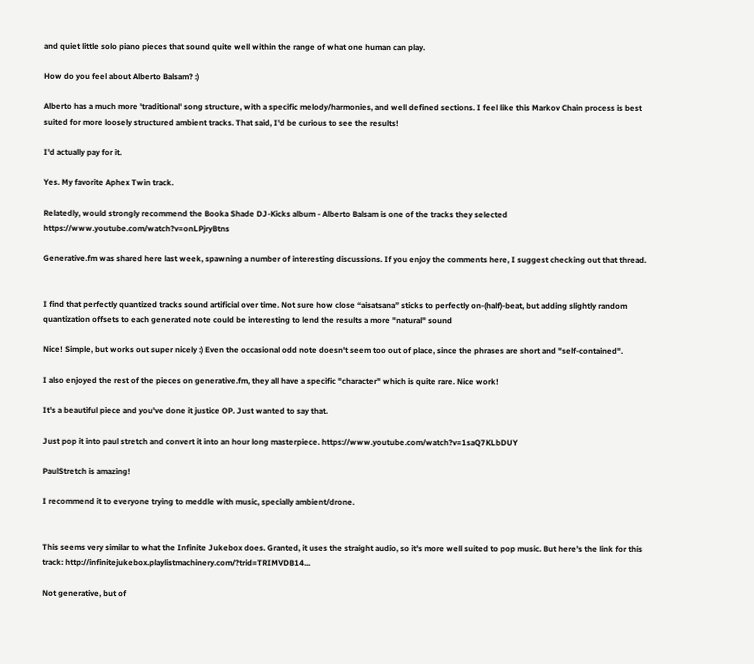and quiet little solo piano pieces that sound quite well within the range of what one human can play.

How do you feel about Alberto Balsam? :)

Alberto has a much more 'traditional' song structure, with a specific melody/harmonies, and well defined sections. I feel like this Markov Chain process is best suited for more loosely structured ambient tracks. That said, I'd be curious to see the results!

I'd actually pay for it.

Yes. My favorite Aphex Twin track.

Relatedly, would strongly recommend the Booka Shade DJ-Kicks album - Alberto Balsam is one of the tracks they selected https://www.youtube.com/watch?v=onLPjryBtns

Generative.fm was shared here last week, spawning a number of interesting discussions. If you enjoy the comments here, I suggest checking out that thread.


I find that perfectly quantized tracks sound artificial over time. Not sure how close “aisatsana” sticks to perfectly on-(half)-beat, but adding slightly random quantization offsets to each generated note could be interesting to lend the results a more "natural" sound

Nice! Simple, but works out super nicely :) Even the occasional odd note doesn't seem too out of place, since the phrases are short and "self-contained".

I also enjoyed the rest of the pieces on generative.fm, they all have a specific "character" which is quite rare. Nice work!

It's a beautiful piece and you've done it justice OP. Just wanted to say that.

Just pop it into paul stretch and convert it into an hour long masterpiece. https://www.youtube.com/watch?v=1saQ7KLbDUY

PaulStretch is amazing!

I recommend it to everyone trying to meddle with music, specially ambient/drone.


This seems very similar to what the Infinite Jukebox does. Granted, it uses the straight audio, so it's more well suited to pop music. But here's the link for this track: http://infinitejukebox.playlistmachinery.com/?trid=TRIMVDB14...

Not generative, but of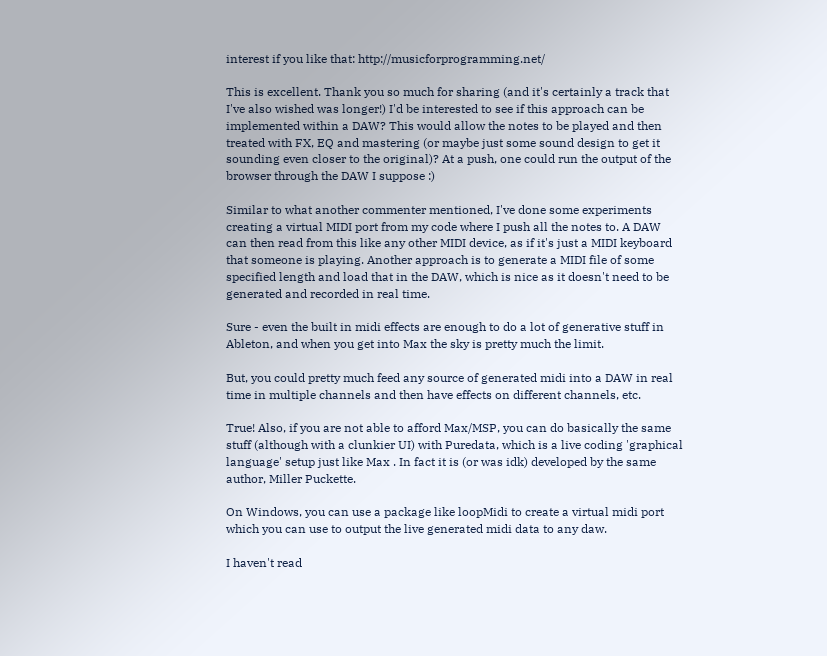interest if you like that: http://musicforprogramming.net/

This is excellent. Thank you so much for sharing (and it's certainly a track that I've also wished was longer!) I'd be interested to see if this approach can be implemented within a DAW? This would allow the notes to be played and then treated with FX, EQ and mastering (or maybe just some sound design to get it sounding even closer to the original)? At a push, one could run the output of the browser through the DAW I suppose :)

Similar to what another commenter mentioned, I've done some experiments creating a virtual MIDI port from my code where I push all the notes to. A DAW can then read from this like any other MIDI device, as if it's just a MIDI keyboard that someone is playing. Another approach is to generate a MIDI file of some specified length and load that in the DAW, which is nice as it doesn't need to be generated and recorded in real time.

Sure - even the built in midi effects are enough to do a lot of generative stuff in Ableton, and when you get into Max the sky is pretty much the limit.

But, you could pretty much feed any source of generated midi into a DAW in real time in multiple channels and then have effects on different channels, etc.

True! Also, if you are not able to afford Max/MSP, you can do basically the same stuff (although with a clunkier UI) with Puredata, which is a live coding 'graphical language' setup just like Max . In fact it is (or was idk) developed by the same author, Miller Puckette.

On Windows, you can use a package like loopMidi to create a virtual midi port which you can use to output the live generated midi data to any daw.

I haven't read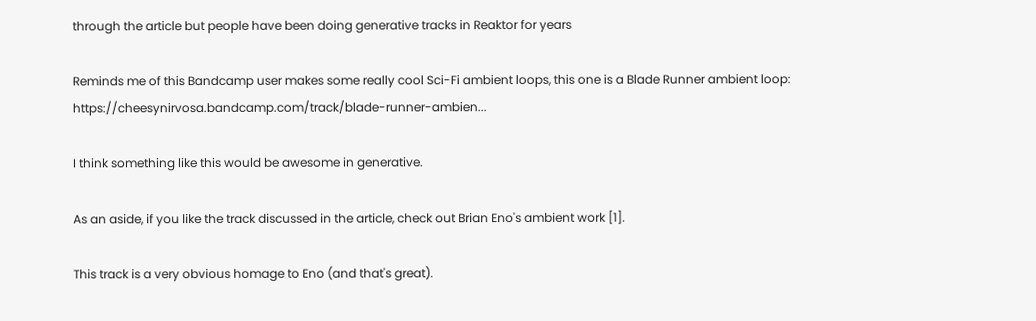through the article but people have been doing generative tracks in Reaktor for years

Reminds me of this Bandcamp user makes some really cool Sci-Fi ambient loops, this one is a Blade Runner ambient loop: https://cheesynirvosa.bandcamp.com/track/blade-runner-ambien...

I think something like this would be awesome in generative.

As an aside, if you like the track discussed in the article, check out Brian Eno's ambient work [1].

This track is a very obvious homage to Eno (and that's great).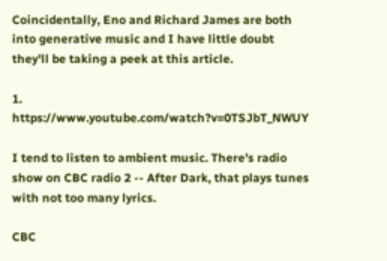Coincidentally, Eno and Richard James are both into generative music and I have little doubt they'll be taking a peek at this article.

1. https://www.youtube.com/watch?v=0TSJbT_NWUY

I tend to listen to ambient music. There's radio show on CBC radio 2 -- After Dark, that plays tunes with not too many lyrics.

CBC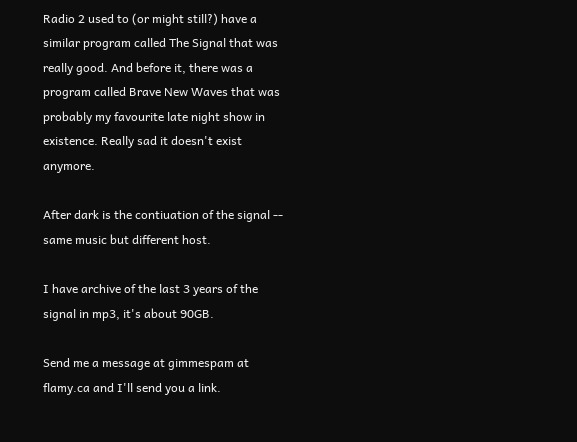Radio 2 used to (or might still?) have a similar program called The Signal that was really good. And before it, there was a program called Brave New Waves that was probably my favourite late night show in existence. Really sad it doesn't exist anymore.

After dark is the contiuation of the signal -- same music but different host.

I have archive of the last 3 years of the signal in mp3, it's about 90GB.

Send me a message at gimmespam at flamy.ca and I'll send you a link.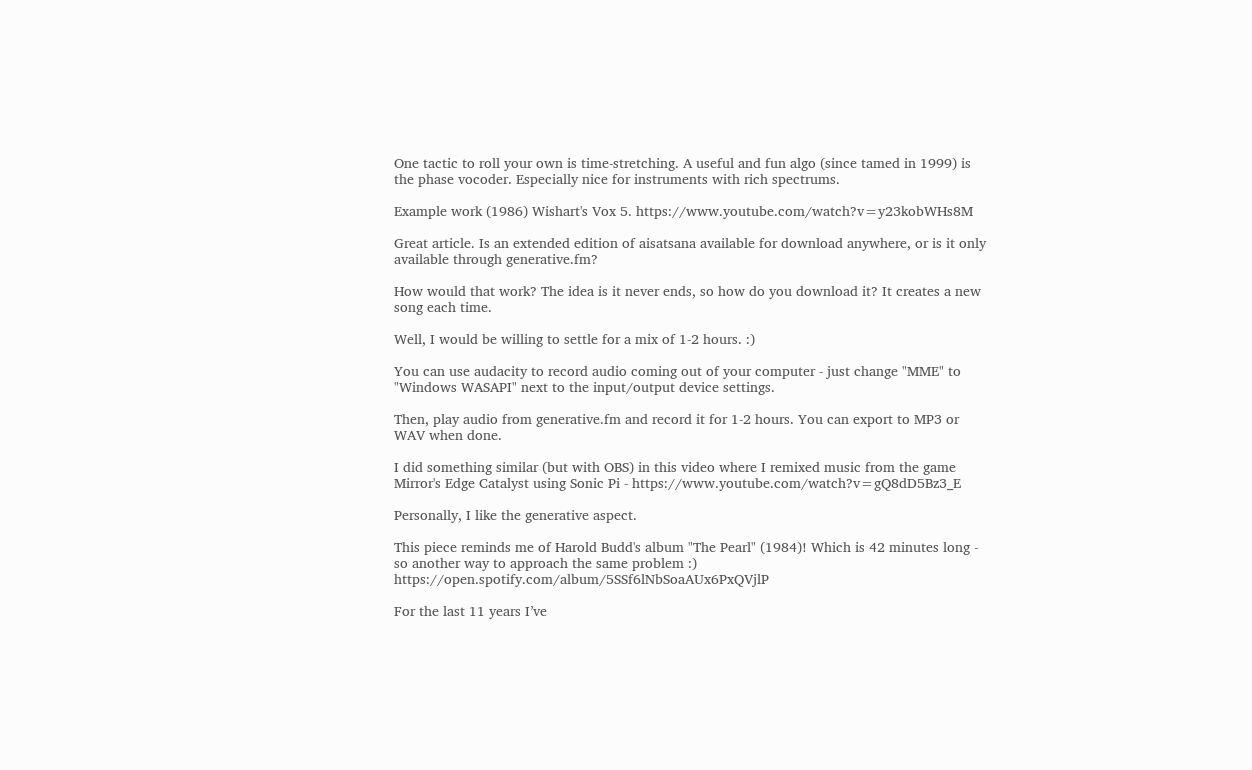One tactic to roll your own is time-stretching. A useful and fun algo (since tamed in 1999) is the phase vocoder. Especially nice for instruments with rich spectrums.

Example work (1986) Wishart's Vox 5. https://www.youtube.com/watch?v=y23kobWHs8M

Great article. Is an extended edition of aisatsana available for download anywhere, or is it only available through generative.fm?

How would that work? The idea is it never ends, so how do you download it? It creates a new song each time.

Well, I would be willing to settle for a mix of 1-2 hours. :)

You can use audacity to record audio coming out of your computer - just change "MME" to "Windows WASAPI" next to the input/output device settings.

Then, play audio from generative.fm and record it for 1-2 hours. You can export to MP3 or WAV when done.

I did something similar (but with OBS) in this video where I remixed music from the game Mirror's Edge Catalyst using Sonic Pi - https://www.youtube.com/watch?v=gQ8dD5Bz3_E

Personally, I like the generative aspect.

This piece reminds me of Harold Budd's album "The Pearl" (1984)! Which is 42 minutes long - so another way to approach the same problem :) https://open.spotify.com/album/5SSf6lNbSoaAUx6PxQVjlP

For the last 11 years I’ve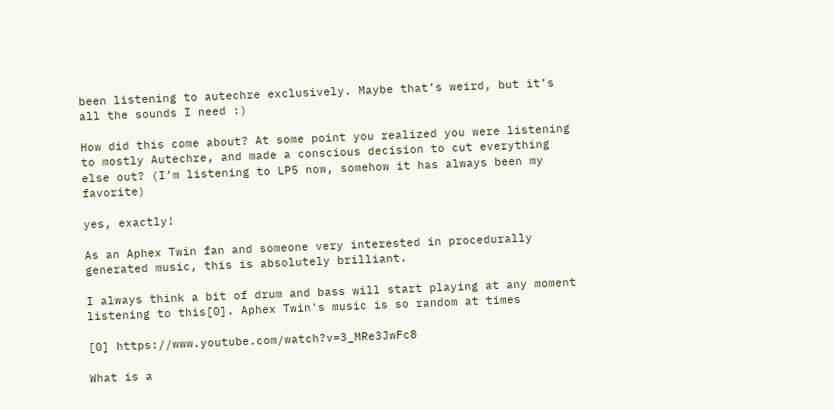been listening to autechre exclusively. Maybe that’s weird, but it’s all the sounds I need :)

How did this come about? At some point you realized you were listening to mostly Autechre, and made a conscious decision to cut everything else out? (I’m listening to LP5 now, somehow it has always been my favorite)

yes, exactly!

As an Aphex Twin fan and someone very interested in procedurally generated music, this is absolutely brilliant.

I always think a bit of drum and bass will start playing at any moment listening to this[0]. Aphex Twin's music is so random at times

[0] https://www.youtube.com/watch?v=3_MRe3JwFc8

What is a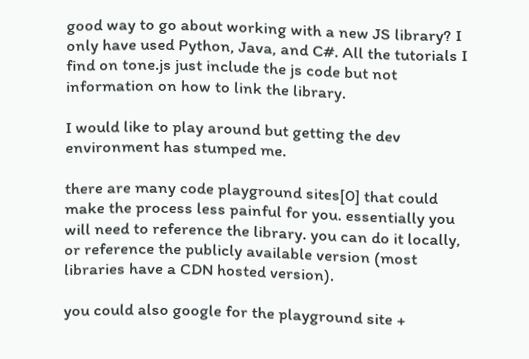good way to go about working with a new JS library? I only have used Python, Java, and C#. All the tutorials I find on tone.js just include the js code but not information on how to link the library.

I would like to play around but getting the dev environment has stumped me.

there are many code playground sites[0] that could make the process less painful for you. essentially you will need to reference the library. you can do it locally, or reference the publicly available version (most libraries have a CDN hosted version).

you could also google for the playground site +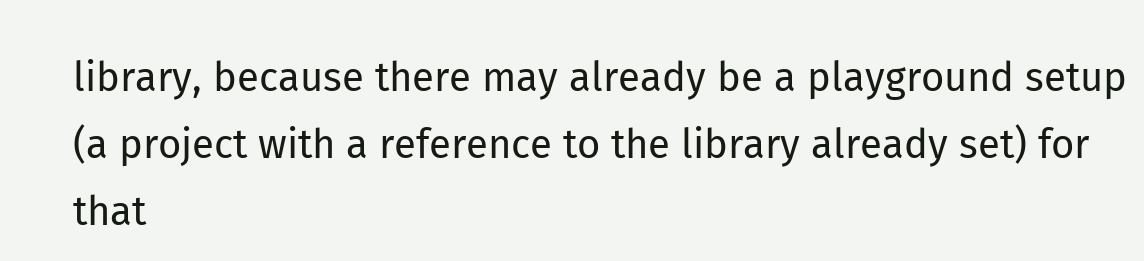library, because there may already be a playground setup (a project with a reference to the library already set) for that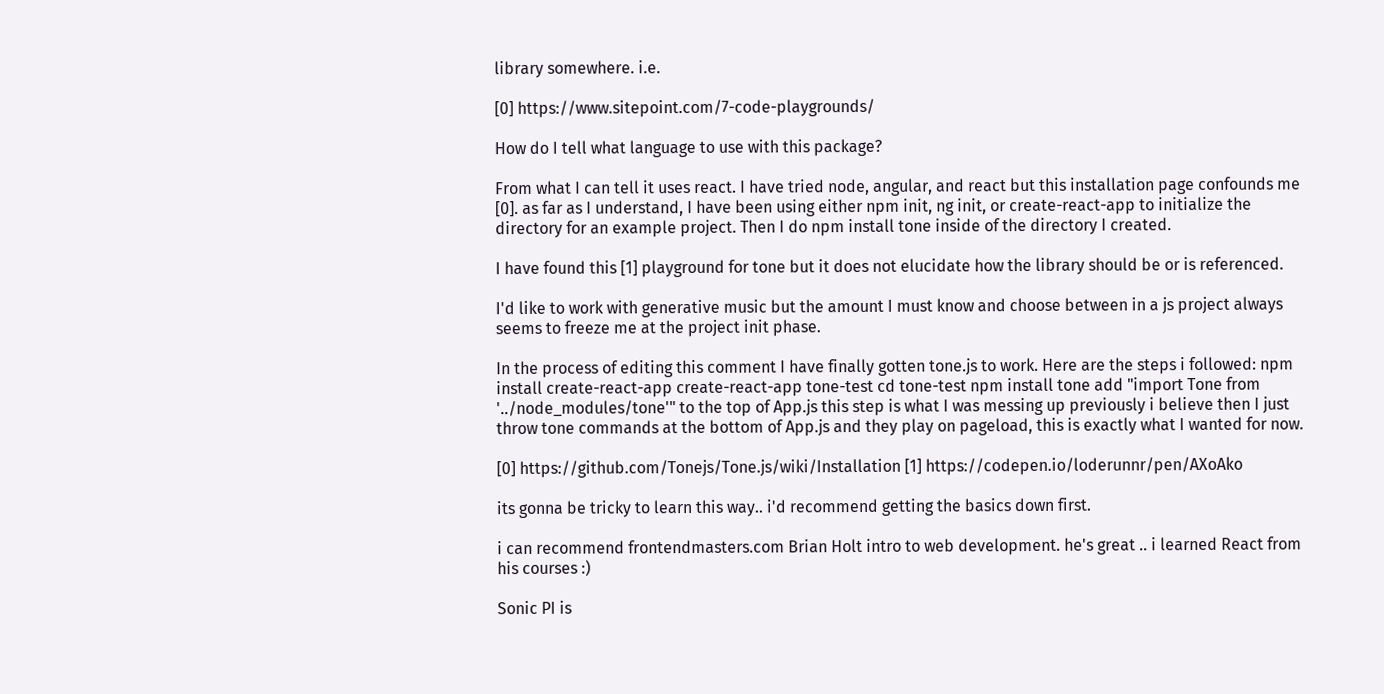library somewhere. i.e.

[0] https://www.sitepoint.com/7-code-playgrounds/

How do I tell what language to use with this package?

From what I can tell it uses react. I have tried node, angular, and react but this installation page confounds me [0]. as far as I understand, I have been using either npm init, ng init, or create-react-app to initialize the directory for an example project. Then I do npm install tone inside of the directory I created.

I have found this [1] playground for tone but it does not elucidate how the library should be or is referenced.

I'd like to work with generative music but the amount I must know and choose between in a js project always seems to freeze me at the project init phase.

In the process of editing this comment I have finally gotten tone.js to work. Here are the steps i followed: npm install create-react-app create-react-app tone-test cd tone-test npm install tone add "import Tone from '../node_modules/tone'" to the top of App.js this step is what I was messing up previously i believe then I just throw tone commands at the bottom of App.js and they play on pageload, this is exactly what I wanted for now.

[0] https://github.com/Tonejs/Tone.js/wiki/Installation [1] https://codepen.io/loderunnr/pen/AXoAko

its gonna be tricky to learn this way.. i'd recommend getting the basics down first.

i can recommend frontendmasters.com Brian Holt intro to web development. he's great .. i learned React from his courses :)

Sonic PI is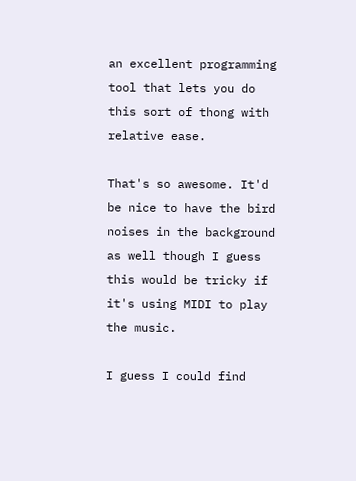an excellent programming tool that lets you do this sort of thong with relative ease.

That's so awesome. It'd be nice to have the bird noises in the background as well though I guess this would be tricky if it's using MIDI to play the music.

I guess I could find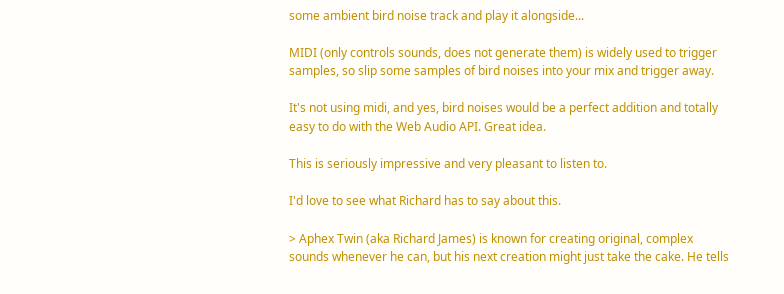some ambient bird noise track and play it alongside...

MIDI (only controls sounds, does not generate them) is widely used to trigger samples, so slip some samples of bird noises into your mix and trigger away.

It's not using midi, and yes, bird noises would be a perfect addition and totally easy to do with the Web Audio API. Great idea.

This is seriously impressive and very pleasant to listen to.

I'd love to see what Richard has to say about this.

> Aphex Twin (aka Richard James) is known for creating original, complex sounds whenever he can, but his next creation might just take the cake. He tells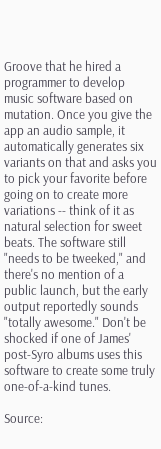Groove that he hired a programmer to develop music software based on mutation. Once you give the app an audio sample, it automatically generates six variants on that and asks you to pick your favorite before going on to create more variations -- think of it as natural selection for sweet beats. The software still "needs to be tweeked," and there's no mention of a public launch, but the early output reportedly sounds "totally awesome." Don't be shocked if one of James' post-Syro albums uses this software to create some truly one-of-a-kind tunes.

Source: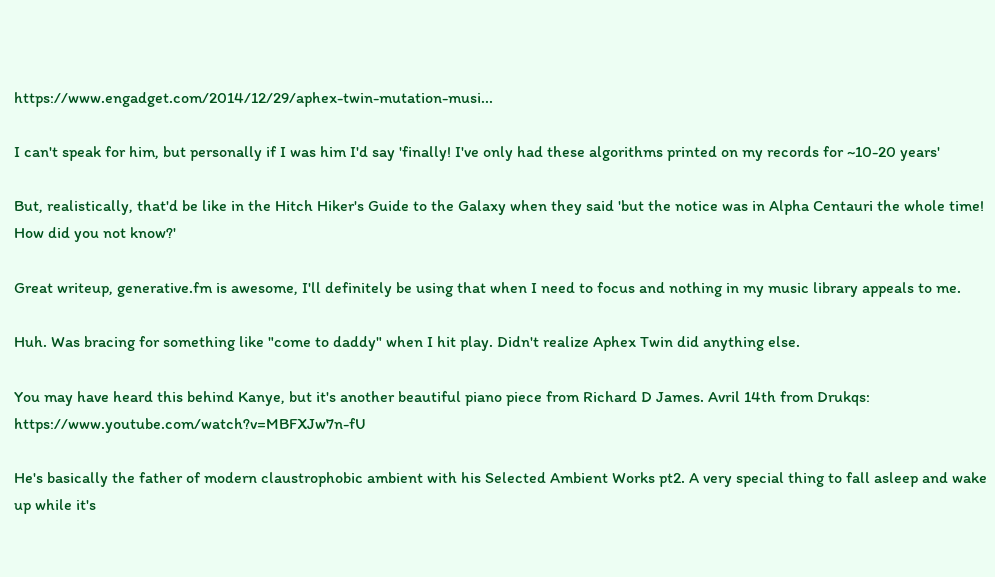https://www.engadget.com/2014/12/29/aphex-twin-mutation-musi...

I can't speak for him, but personally if I was him I'd say 'finally! I've only had these algorithms printed on my records for ~10-20 years'

But, realistically, that'd be like in the Hitch Hiker's Guide to the Galaxy when they said 'but the notice was in Alpha Centauri the whole time! How did you not know?'

Great writeup, generative.fm is awesome, I'll definitely be using that when I need to focus and nothing in my music library appeals to me.

Huh. Was bracing for something like "come to daddy" when I hit play. Didn't realize Aphex Twin did anything else.

You may have heard this behind Kanye, but it's another beautiful piano piece from Richard D James. Avril 14th from Drukqs: https://www.youtube.com/watch?v=MBFXJw7n-fU

He's basically the father of modern claustrophobic ambient with his Selected Ambient Works pt2. A very special thing to fall asleep and wake up while it's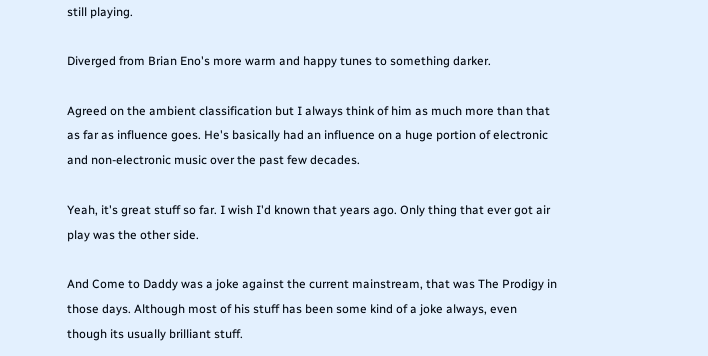still playing.

Diverged from Brian Eno's more warm and happy tunes to something darker.

Agreed on the ambient classification but I always think of him as much more than that as far as influence goes. He's basically had an influence on a huge portion of electronic and non-electronic music over the past few decades.

Yeah, it's great stuff so far. I wish I'd known that years ago. Only thing that ever got air play was the other side.

And Come to Daddy was a joke against the current mainstream, that was The Prodigy in those days. Although most of his stuff has been some kind of a joke always, even though its usually brilliant stuff.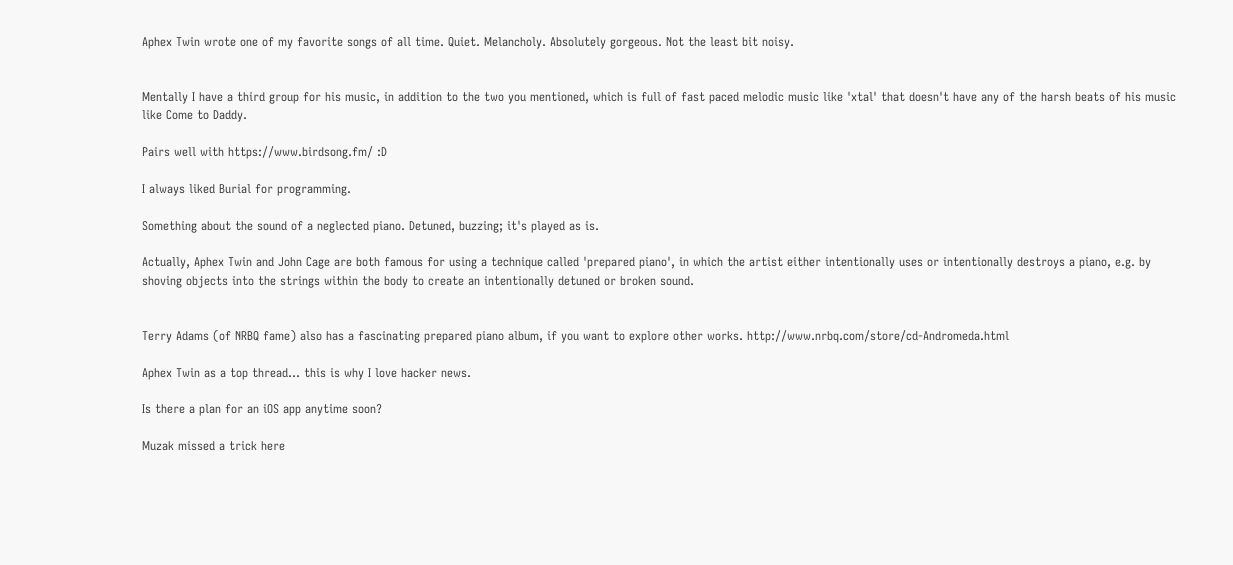Aphex Twin wrote one of my favorite songs of all time. Quiet. Melancholy. Absolutely gorgeous. Not the least bit noisy.


Mentally I have a third group for his music, in addition to the two you mentioned, which is full of fast paced melodic music like 'xtal' that doesn't have any of the harsh beats of his music like Come to Daddy.

Pairs well with https://www.birdsong.fm/ :D

I always liked Burial for programming.

Something about the sound of a neglected piano. Detuned, buzzing; it's played as is.

Actually, Aphex Twin and John Cage are both famous for using a technique called 'prepared piano', in which the artist either intentionally uses or intentionally destroys a piano, e.g. by shoving objects into the strings within the body to create an intentionally detuned or broken sound.


Terry Adams (of NRBQ fame) also has a fascinating prepared piano album, if you want to explore other works. http://www.nrbq.com/store/cd-Andromeda.html

Aphex Twin as a top thread... this is why I love hacker news.

Is there a plan for an iOS app anytime soon?

Muzak missed a trick here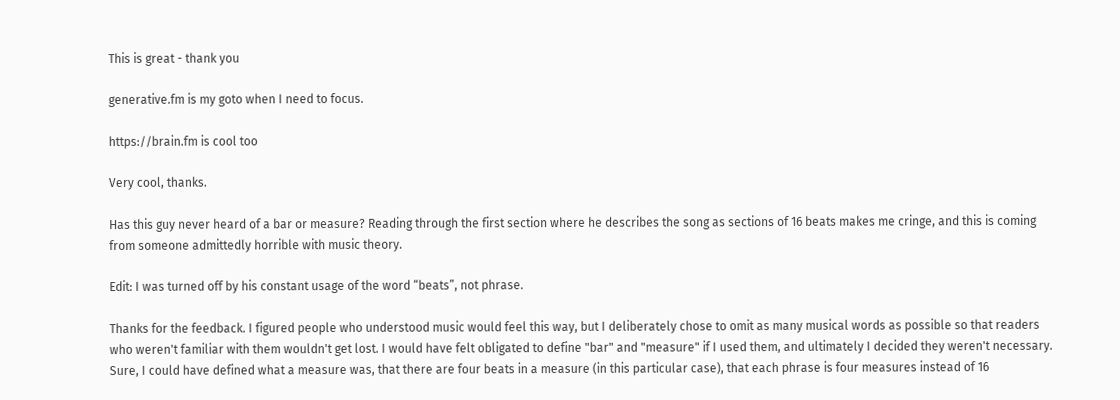This is great - thank you

generative.fm is my goto when I need to focus.

https://brain.fm is cool too

Very cool, thanks.

Has this guy never heard of a bar or measure? Reading through the first section where he describes the song as sections of 16 beats makes me cringe, and this is coming from someone admittedly horrible with music theory.

Edit: I was turned off by his constant usage of the word “beats”, not phrase.

Thanks for the feedback. I figured people who understood music would feel this way, but I deliberately chose to omit as many musical words as possible so that readers who weren't familiar with them wouldn't get lost. I would have felt obligated to define "bar" and "measure" if I used them, and ultimately I decided they weren't necessary. Sure, I could have defined what a measure was, that there are four beats in a measure (in this particular case), that each phrase is four measures instead of 16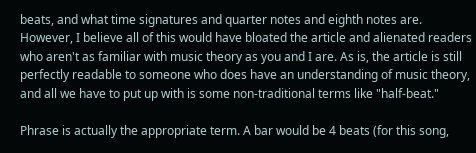beats, and what time signatures and quarter notes and eighth notes are. However, I believe all of this would have bloated the article and alienated readers who aren't as familiar with music theory as you and I are. As is, the article is still perfectly readable to someone who does have an understanding of music theory, and all we have to put up with is some non-traditional terms like "half-beat."

Phrase is actually the appropriate term. A bar would be 4 beats (for this song,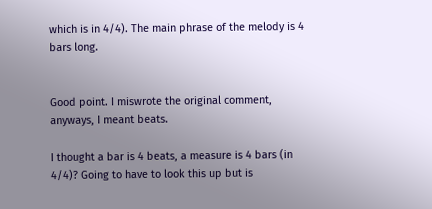which is in 4/4). The main phrase of the melody is 4 bars long.


Good point. I miswrote the original comment, anyways, I meant beats.

I thought a bar is 4 beats, a measure is 4 bars (in 4/4)? Going to have to look this up but is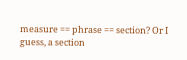measure == phrase == section? Or I guess, a section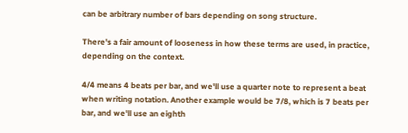can be arbitrary number of bars depending on song structure.

There's a fair amount of looseness in how these terms are used, in practice, depending on the context.

4/4 means 4 beats per bar, and we'll use a quarter note to represent a beat when writing notation. Another example would be 7/8, which is 7 beats per bar, and we'll use an eighth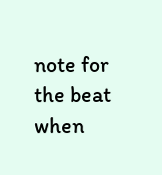note for the beat when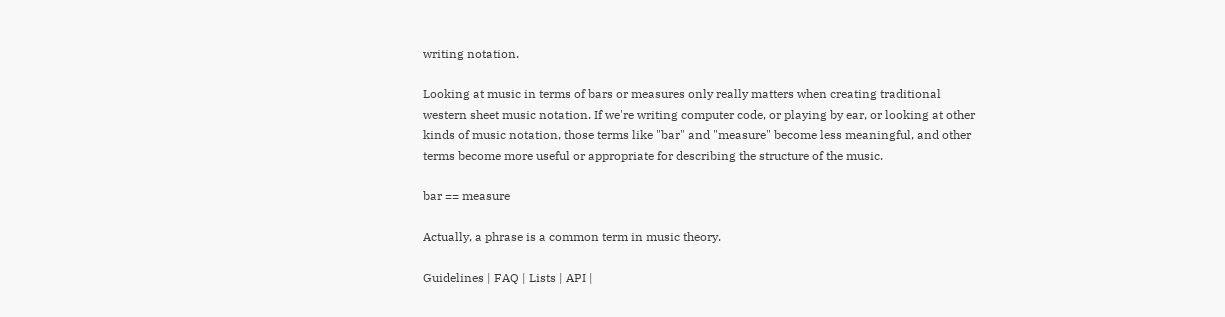writing notation.

Looking at music in terms of bars or measures only really matters when creating traditional western sheet music notation. If we're writing computer code, or playing by ear, or looking at other kinds of music notation, those terms like "bar" and "measure" become less meaningful, and other terms become more useful or appropriate for describing the structure of the music.

bar == measure

Actually, a phrase is a common term in music theory.

Guidelines | FAQ | Lists | API |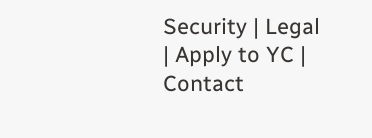Security | Legal | Apply to YC | Contact